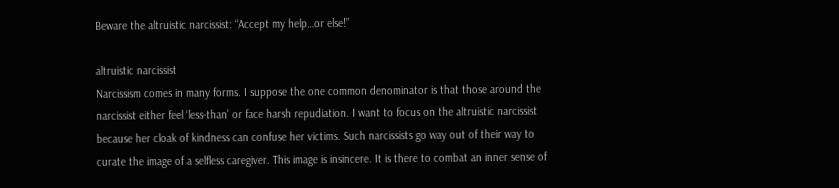Beware the altruistic narcissist: “Accept my help…or else!”

altruistic narcissist
Narcissism comes in many forms. I suppose the one common denominator is that those around the narcissist either feel ‘less-than’ or face harsh repudiation. I want to focus on the altruistic narcissist because her cloak of kindness can confuse her victims. Such narcissists go way out of their way to curate the image of a selfless caregiver. This image is insincere. It is there to combat an inner sense of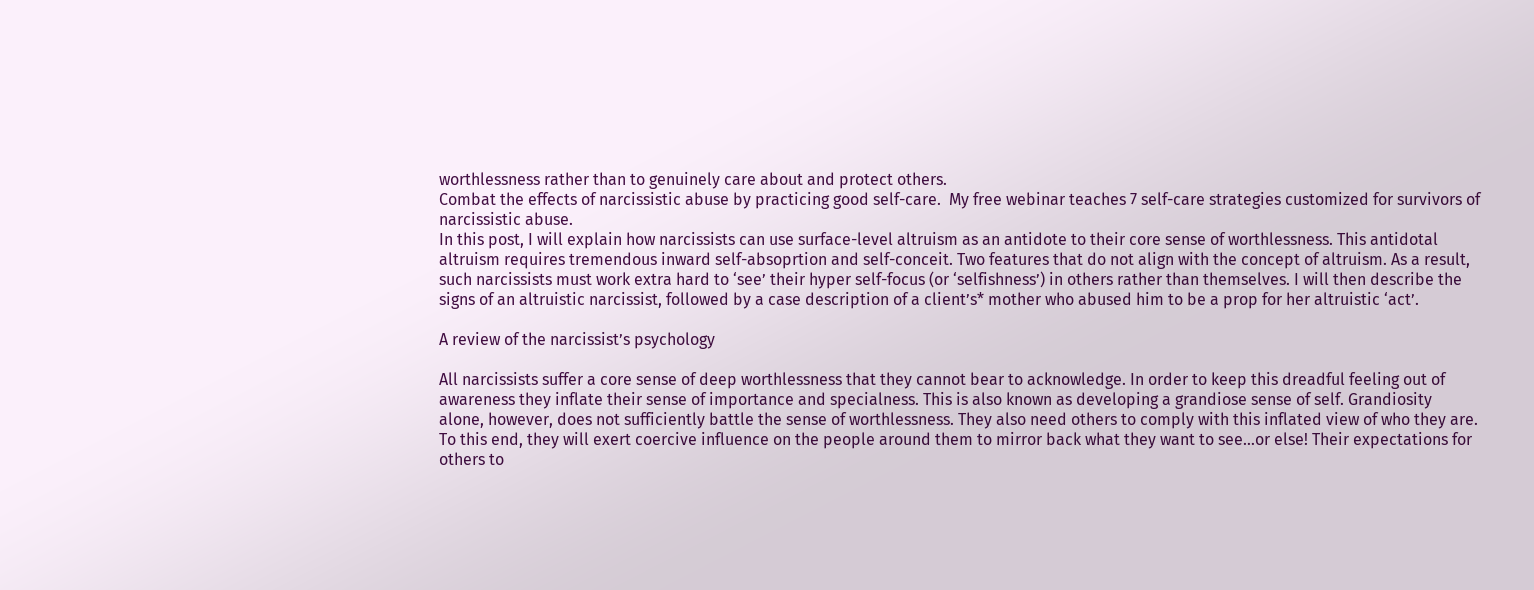worthlessness rather than to genuinely care about and protect others.
Combat the effects of narcissistic abuse by practicing good self-care.  My free webinar teaches 7 self-care strategies customized for survivors of narcissistic abuse.
In this post, I will explain how narcissists can use surface-level altruism as an antidote to their core sense of worthlessness. This antidotal altruism requires tremendous inward self-absoprtion and self-conceit. Two features that do not align with the concept of altruism. As a result, such narcissists must work extra hard to ‘see’ their hyper self-focus (or ‘selfishness’) in others rather than themselves. I will then describe the signs of an altruistic narcissist, followed by a case description of a client’s* mother who abused him to be a prop for her altruistic ‘act’.

A review of the narcissist’s psychology

All narcissists suffer a core sense of deep worthlessness that they cannot bear to acknowledge. In order to keep this dreadful feeling out of awareness they inflate their sense of importance and specialness. This is also known as developing a grandiose sense of self. Grandiosity alone, however, does not sufficiently battle the sense of worthlessness. They also need others to comply with this inflated view of who they are. To this end, they will exert coercive influence on the people around them to mirror back what they want to see…or else! Their expectations for others to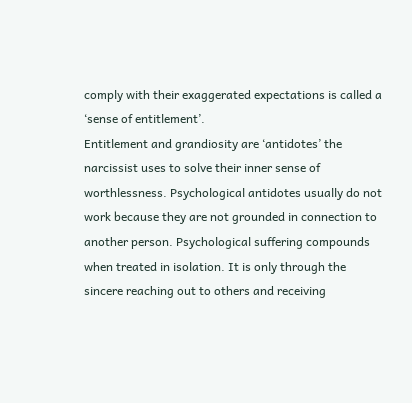comply with their exaggerated expectations is called a ‘sense of entitlement’.
Entitlement and grandiosity are ‘antidotes’ the narcissist uses to solve their inner sense of worthlessness. Psychological antidotes usually do not work because they are not grounded in connection to another person. Psychological suffering compounds when treated in isolation. It is only through the sincere reaching out to others and receiving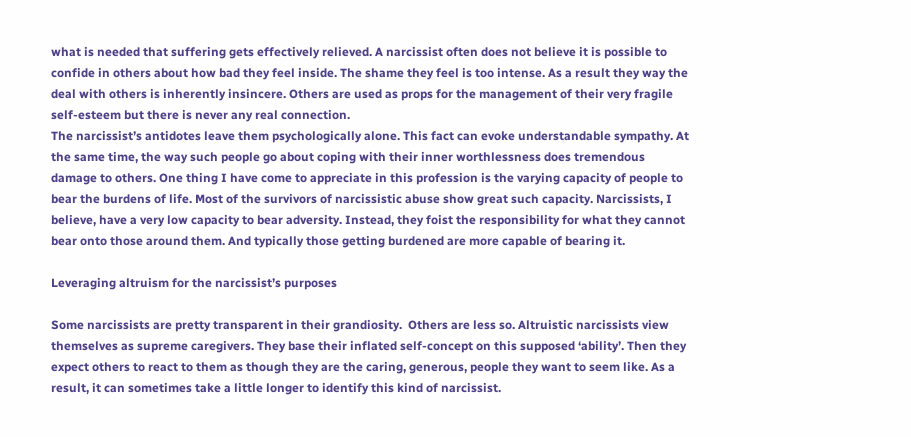what is needed that suffering gets effectively relieved. A narcissist often does not believe it is possible to confide in others about how bad they feel inside. The shame they feel is too intense. As a result they way the deal with others is inherently insincere. Others are used as props for the management of their very fragile self-esteem but there is never any real connection.
The narcissist’s antidotes leave them psychologically alone. This fact can evoke understandable sympathy. At the same time, the way such people go about coping with their inner worthlessness does tremendous damage to others. One thing I have come to appreciate in this profession is the varying capacity of people to bear the burdens of life. Most of the survivors of narcissistic abuse show great such capacity. Narcissists, I believe, have a very low capacity to bear adversity. Instead, they foist the responsibility for what they cannot bear onto those around them. And typically those getting burdened are more capable of bearing it.

Leveraging altruism for the narcissist’s purposes

Some narcissists are pretty transparent in their grandiosity.  Others are less so. Altruistic narcissists view themselves as supreme caregivers. They base their inflated self-concept on this supposed ‘ability’. Then they expect others to react to them as though they are the caring, generous, people they want to seem like. As a result, it can sometimes take a little longer to identify this kind of narcissist.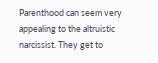Parenthood can seem very appealing to the altruistic narcissist. They get to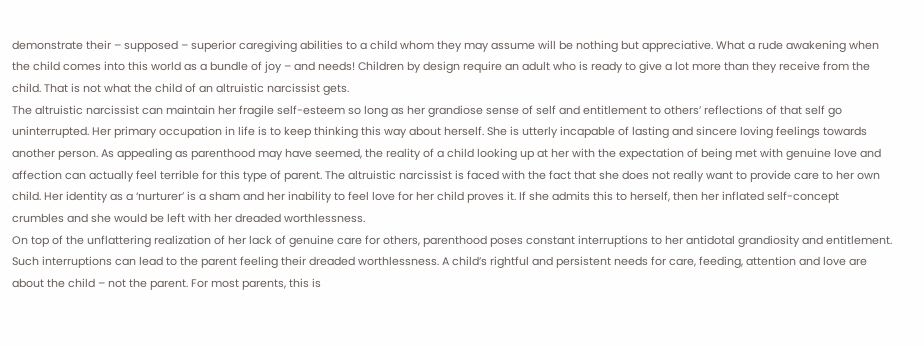demonstrate their – supposed – superior caregiving abilities to a child whom they may assume will be nothing but appreciative. What a rude awakening when the child comes into this world as a bundle of joy – and needs! Children by design require an adult who is ready to give a lot more than they receive from the child. That is not what the child of an altruistic narcissist gets.
The altruistic narcissist can maintain her fragile self-esteem so long as her grandiose sense of self and entitlement to others’ reflections of that self go uninterrupted. Her primary occupation in life is to keep thinking this way about herself. She is utterly incapable of lasting and sincere loving feelings towards another person. As appealing as parenthood may have seemed, the reality of a child looking up at her with the expectation of being met with genuine love and affection can actually feel terrible for this type of parent. The altruistic narcissist is faced with the fact that she does not really want to provide care to her own child. Her identity as a ‘nurturer’ is a sham and her inability to feel love for her child proves it. If she admits this to herself, then her inflated self-concept crumbles and she would be left with her dreaded worthlessness.
On top of the unflattering realization of her lack of genuine care for others, parenthood poses constant interruptions to her antidotal grandiosity and entitlement. Such interruptions can lead to the parent feeling their dreaded worthlessness. A child’s rightful and persistent needs for care, feeding, attention and love are about the child – not the parent. For most parents, this is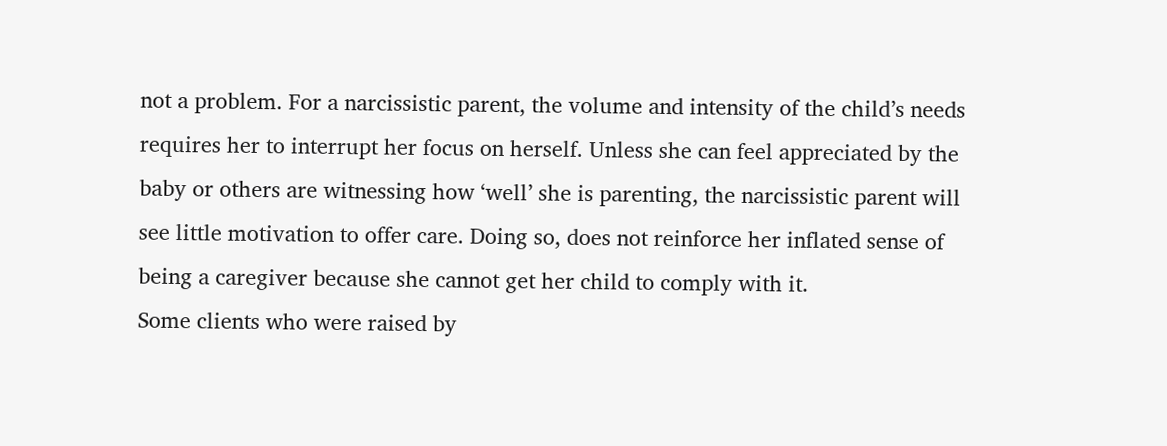not a problem. For a narcissistic parent, the volume and intensity of the child’s needs requires her to interrupt her focus on herself. Unless she can feel appreciated by the baby or others are witnessing how ‘well’ she is parenting, the narcissistic parent will see little motivation to offer care. Doing so, does not reinforce her inflated sense of being a caregiver because she cannot get her child to comply with it.
Some clients who were raised by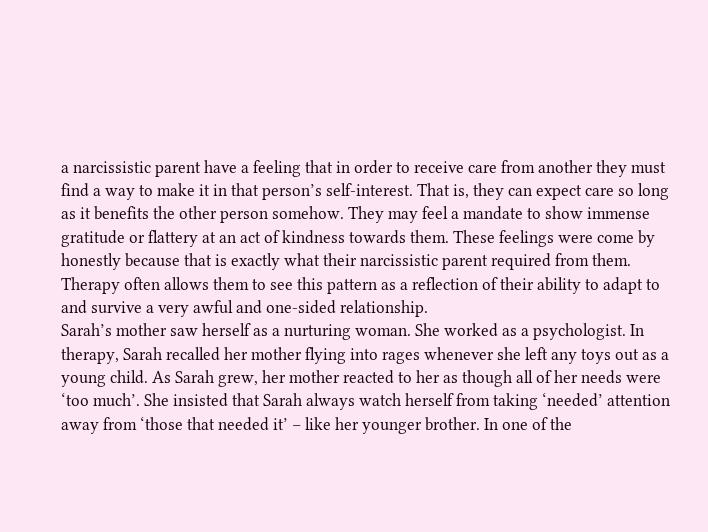a narcissistic parent have a feeling that in order to receive care from another they must find a way to make it in that person’s self-interest. That is, they can expect care so long as it benefits the other person somehow. They may feel a mandate to show immense gratitude or flattery at an act of kindness towards them. These feelings were come by honestly because that is exactly what their narcissistic parent required from them. Therapy often allows them to see this pattern as a reflection of their ability to adapt to and survive a very awful and one-sided relationship.
Sarah’s mother saw herself as a nurturing woman. She worked as a psychologist. In therapy, Sarah recalled her mother flying into rages whenever she left any toys out as a young child. As Sarah grew, her mother reacted to her as though all of her needs were ‘too much’. She insisted that Sarah always watch herself from taking ‘needed’ attention away from ‘those that needed it’ – like her younger brother. In one of the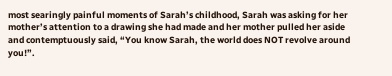most searingly painful moments of Sarah’s childhood, Sarah was asking for her mother’s attention to a drawing she had made and her mother pulled her aside and contemptuously said, “You know Sarah, the world does NOT revolve around you!”.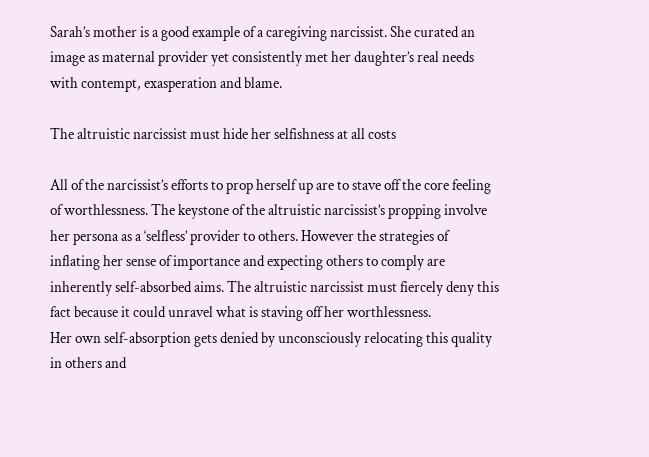Sarah’s mother is a good example of a caregiving narcissist. She curated an image as maternal provider yet consistently met her daughter’s real needs with contempt, exasperation and blame.

The altruistic narcissist must hide her selfishness at all costs

All of the narcissist’s efforts to prop herself up are to stave off the core feeling of worthlessness. The keystone of the altruistic narcissist’s propping involve her persona as a ‘selfless’ provider to others. However the strategies of inflating her sense of importance and expecting others to comply are inherently self-absorbed aims. The altruistic narcissist must fiercely deny this fact because it could unravel what is staving off her worthlessness.
Her own self-absorption gets denied by unconsciously relocating this quality in others and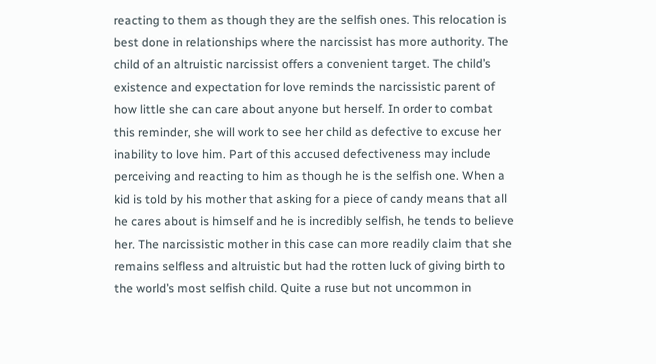reacting to them as though they are the selfish ones. This relocation is best done in relationships where the narcissist has more authority. The child of an altruistic narcissist offers a convenient target. The child’s existence and expectation for love reminds the narcissistic parent of how little she can care about anyone but herself. In order to combat this reminder, she will work to see her child as defective to excuse her inability to love him. Part of this accused defectiveness may include perceiving and reacting to him as though he is the selfish one. When a kid is told by his mother that asking for a piece of candy means that all he cares about is himself and he is incredibly selfish, he tends to believe her. The narcissistic mother in this case can more readily claim that she remains selfless and altruistic but had the rotten luck of giving birth to the world’s most selfish child. Quite a ruse but not uncommon in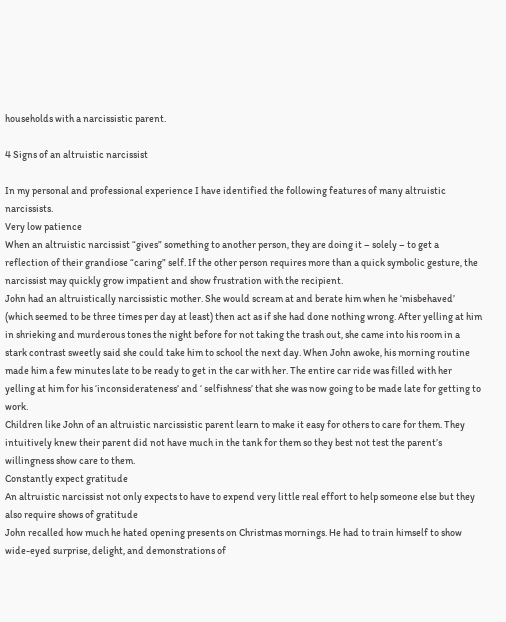households with a narcissistic parent.

4 Signs of an altruistic narcissist

In my personal and professional experience I have identified the following features of many altruistic narcissists.
Very low patience
When an altruistic narcissist “gives” something to another person, they are doing it – solely – to get a reflection of their grandiose “caring” self. If the other person requires more than a quick symbolic gesture, the narcissist may quickly grow impatient and show frustration with the recipient.
John had an altruistically narcissistic mother. She would scream at and berate him when he ‘misbehaved’ (which seemed to be three times per day at least) then act as if she had done nothing wrong. After yelling at him in shrieking and murderous tones the night before for not taking the trash out, she came into his room in a stark contrast sweetly said she could take him to school the next day. When John awoke, his morning routine made him a few minutes late to be ready to get in the car with her. The entire car ride was filled with her yelling at him for his ‘inconsiderateness’ and ‘ selfishness’ that she was now going to be made late for getting to work.
Children like John of an altruistic narcissistic parent learn to make it easy for others to care for them. They intuitively knew their parent did not have much in the tank for them so they best not test the parent’s willingness show care to them.
Constantly expect gratitude
An altruistic narcissist not only expects to have to expend very little real effort to help someone else but they also require shows of gratitude
John recalled how much he hated opening presents on Christmas mornings. He had to train himself to show wide-eyed surprise, delight, and demonstrations of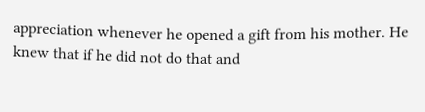appreciation whenever he opened a gift from his mother. He knew that if he did not do that and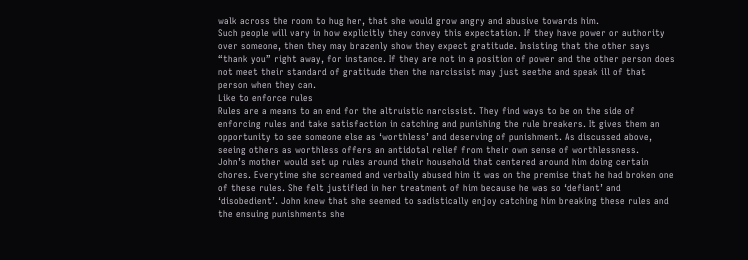walk across the room to hug her, that she would grow angry and abusive towards him.
Such people will vary in how explicitly they convey this expectation. If they have power or authority over someone, then they may brazenly show they expect gratitude. Insisting that the other says “thank you” right away, for instance. If they are not in a position of power and the other person does not meet their standard of gratitude then the narcissist may just seethe and speak ill of that person when they can.
Like to enforce rules
Rules are a means to an end for the altruistic narcissist. They find ways to be on the side of enforcing rules and take satisfaction in catching and punishing the rule breakers. It gives them an opportunity to see someone else as ‘worthless’ and deserving of punishment. As discussed above, seeing others as worthless offers an antidotal relief from their own sense of worthlessness.
John’s mother would set up rules around their household that centered around him doing certain chores. Everytime she screamed and verbally abused him it was on the premise that he had broken one of these rules. She felt justified in her treatment of him because he was so ‘defiant’ and ‘disobedient’. John knew that she seemed to sadistically enjoy catching him breaking these rules and the ensuing punishments she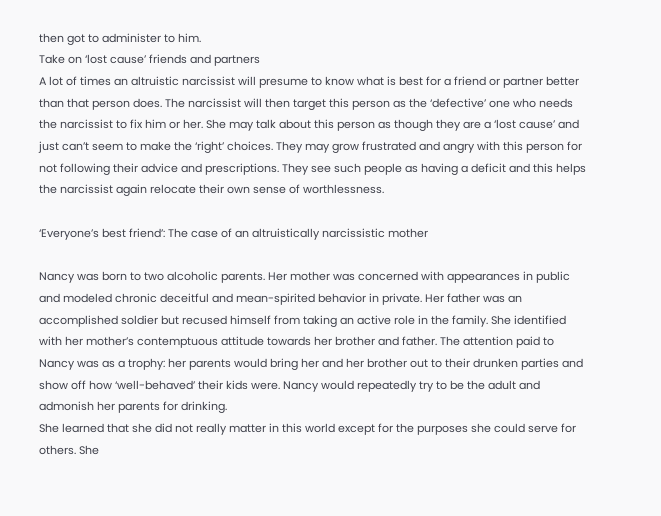then got to administer to him.
Take on ‘lost cause’ friends and partners
A lot of times an altruistic narcissist will presume to know what is best for a friend or partner better than that person does. The narcissist will then target this person as the ‘defective’ one who needs the narcissist to fix him or her. She may talk about this person as though they are a ‘lost cause’ and just can’t seem to make the ‘right’ choices. They may grow frustrated and angry with this person for not following their advice and prescriptions. They see such people as having a deficit and this helps the narcissist again relocate their own sense of worthlessness.

‘Everyone’s best friend’: The case of an altruistically narcissistic mother

Nancy was born to two alcoholic parents. Her mother was concerned with appearances in public and modeled chronic deceitful and mean-spirited behavior in private. Her father was an accomplished soldier but recused himself from taking an active role in the family. She identified with her mother’s contemptuous attitude towards her brother and father. The attention paid to Nancy was as a trophy: her parents would bring her and her brother out to their drunken parties and show off how ‘well-behaved’ their kids were. Nancy would repeatedly try to be the adult and admonish her parents for drinking.
She learned that she did not really matter in this world except for the purposes she could serve for others. She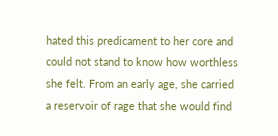hated this predicament to her core and could not stand to know how worthless she felt. From an early age, she carried a reservoir of rage that she would find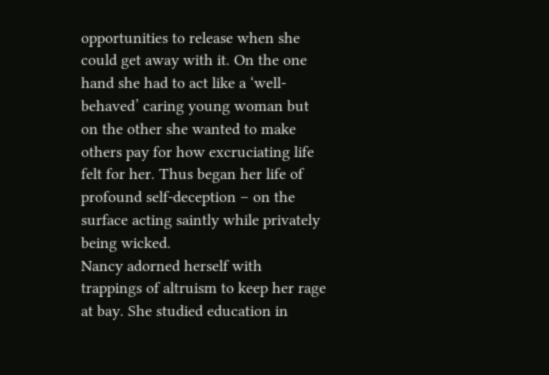opportunities to release when she could get away with it. On the one hand she had to act like a ‘well-behaved’ caring young woman but on the other she wanted to make others pay for how excruciating life felt for her. Thus began her life of profound self-deception – on the surface acting saintly while privately being wicked.
Nancy adorned herself with trappings of altruism to keep her rage at bay. She studied education in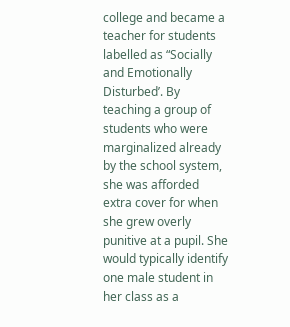college and became a teacher for students labelled as “Socially and Emotionally Disturbed’. By teaching a group of students who were marginalized already by the school system, she was afforded extra cover for when she grew overly punitive at a pupil. She would typically identify one male student in her class as a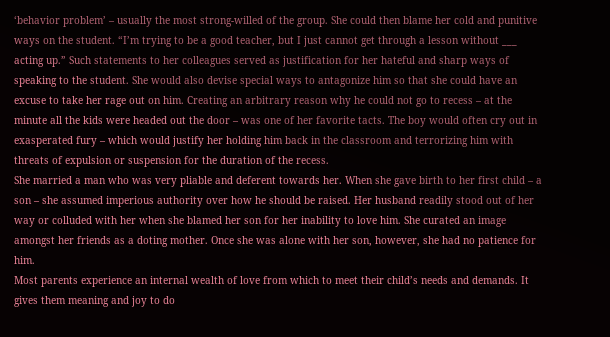‘behavior problem’ – usually the most strong-willed of the group. She could then blame her cold and punitive ways on the student. “I’m trying to be a good teacher, but I just cannot get through a lesson without ___ acting up.” Such statements to her colleagues served as justification for her hateful and sharp ways of speaking to the student. She would also devise special ways to antagonize him so that she could have an excuse to take her rage out on him. Creating an arbitrary reason why he could not go to recess – at the minute all the kids were headed out the door – was one of her favorite tacts. The boy would often cry out in exasperated fury – which would justify her holding him back in the classroom and terrorizing him with threats of expulsion or suspension for the duration of the recess.
She married a man who was very pliable and deferent towards her. When she gave birth to her first child – a son – she assumed imperious authority over how he should be raised. Her husband readily stood out of her way or colluded with her when she blamed her son for her inability to love him. She curated an image amongst her friends as a doting mother. Once she was alone with her son, however, she had no patience for him.
Most parents experience an internal wealth of love from which to meet their child’s needs and demands. It gives them meaning and joy to do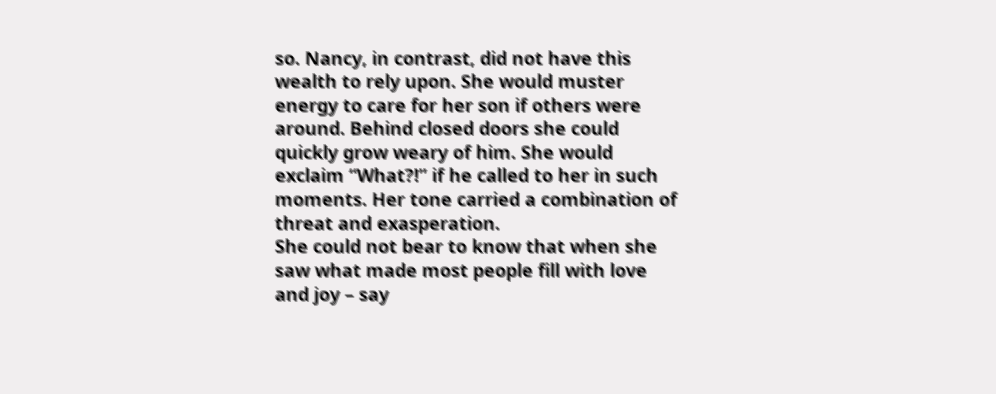so. Nancy, in contrast, did not have this wealth to rely upon. She would muster energy to care for her son if others were around. Behind closed doors she could quickly grow weary of him. She would exclaim “What?!” if he called to her in such moments. Her tone carried a combination of threat and exasperation.
She could not bear to know that when she saw what made most people fill with love and joy – say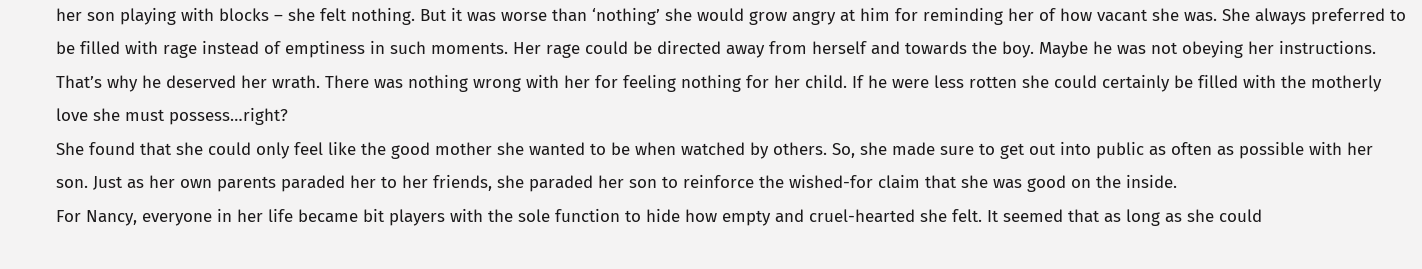her son playing with blocks – she felt nothing. But it was worse than ‘nothing’ she would grow angry at him for reminding her of how vacant she was. She always preferred to be filled with rage instead of emptiness in such moments. Her rage could be directed away from herself and towards the boy. Maybe he was not obeying her instructions. That’s why he deserved her wrath. There was nothing wrong with her for feeling nothing for her child. If he were less rotten she could certainly be filled with the motherly love she must possess…right?
She found that she could only feel like the good mother she wanted to be when watched by others. So, she made sure to get out into public as often as possible with her son. Just as her own parents paraded her to her friends, she paraded her son to reinforce the wished-for claim that she was good on the inside.
For Nancy, everyone in her life became bit players with the sole function to hide how empty and cruel-hearted she felt. It seemed that as long as she could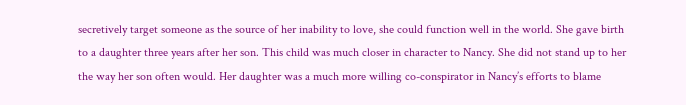secretively target someone as the source of her inability to love, she could function well in the world. She gave birth to a daughter three years after her son. This child was much closer in character to Nancy. She did not stand up to her the way her son often would. Her daughter was a much more willing co-conspirator in Nancy’s efforts to blame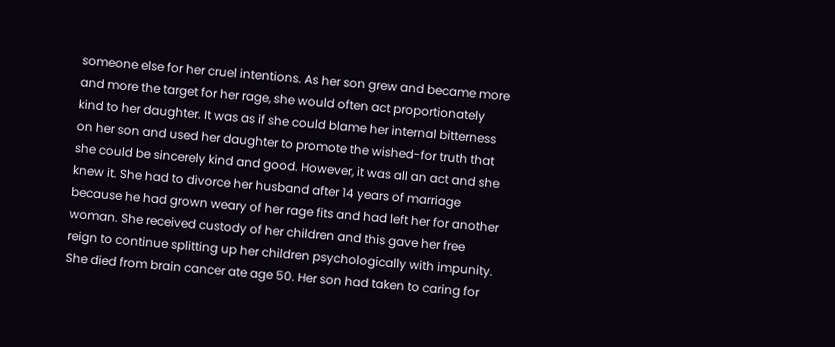someone else for her cruel intentions. As her son grew and became more and more the target for her rage, she would often act proportionately kind to her daughter. It was as if she could blame her internal bitterness on her son and used her daughter to promote the wished-for truth that she could be sincerely kind and good. However, it was all an act and she knew it. She had to divorce her husband after 14 years of marriage because he had grown weary of her rage fits and had left her for another woman. She received custody of her children and this gave her free reign to continue splitting up her children psychologically with impunity.
She died from brain cancer ate age 50. Her son had taken to caring for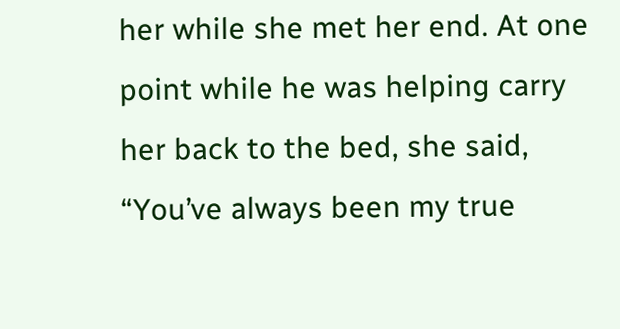her while she met her end. At one point while he was helping carry her back to the bed, she said, “You’ve always been my true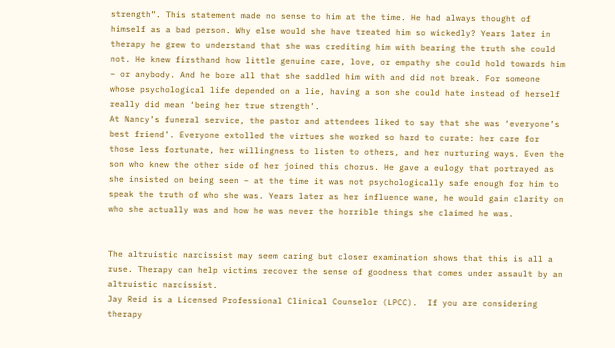strength”. This statement made no sense to him at the time. He had always thought of himself as a bad person. Why else would she have treated him so wickedly? Years later in therapy he grew to understand that she was crediting him with bearing the truth she could not. He knew firsthand how little genuine care, love, or empathy she could hold towards him – or anybody. And he bore all that she saddled him with and did not break. For someone whose psychological life depended on a lie, having a son she could hate instead of herself really did mean ‘being her true strength’.
At Nancy’s funeral service, the pastor and attendees liked to say that she was ‘everyone’s best friend’. Everyone extolled the virtues she worked so hard to curate: her care for those less fortunate, her willingness to listen to others, and her nurturing ways. Even the son who knew the other side of her joined this chorus. He gave a eulogy that portrayed as she insisted on being seen – at the time it was not psychologically safe enough for him to speak the truth of who she was. Years later as her influence wane, he would gain clarity on who she actually was and how he was never the horrible things she claimed he was.


The altruistic narcissist may seem caring but closer examination shows that this is all a ruse. Therapy can help victims recover the sense of goodness that comes under assault by an altruistic narcissist.
Jay Reid is a Licensed Professional Clinical Counselor (LPCC).  If you are considering therapy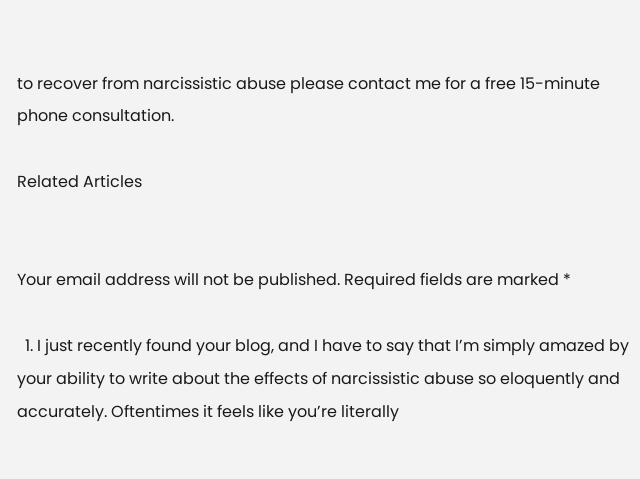to recover from narcissistic abuse please contact me for a free 15-minute phone consultation.

Related Articles


Your email address will not be published. Required fields are marked *

  1. I just recently found your blog, and I have to say that I’m simply amazed by your ability to write about the effects of narcissistic abuse so eloquently and accurately. Oftentimes it feels like you’re literally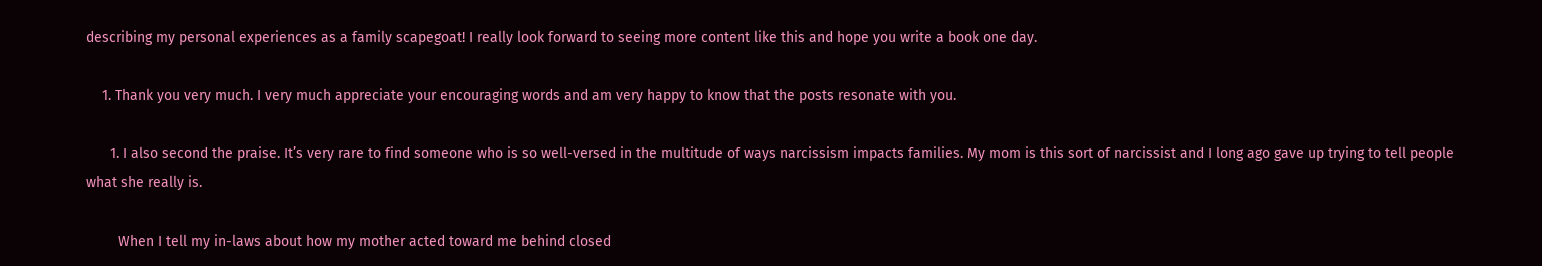describing my personal experiences as a family scapegoat! I really look forward to seeing more content like this and hope you write a book one day.

    1. Thank you very much. I very much appreciate your encouraging words and am very happy to know that the posts resonate with you.

      1. I also second the praise. It’s very rare to find someone who is so well-versed in the multitude of ways narcissism impacts families. My mom is this sort of narcissist and I long ago gave up trying to tell people what she really is.

        When I tell my in-laws about how my mother acted toward me behind closed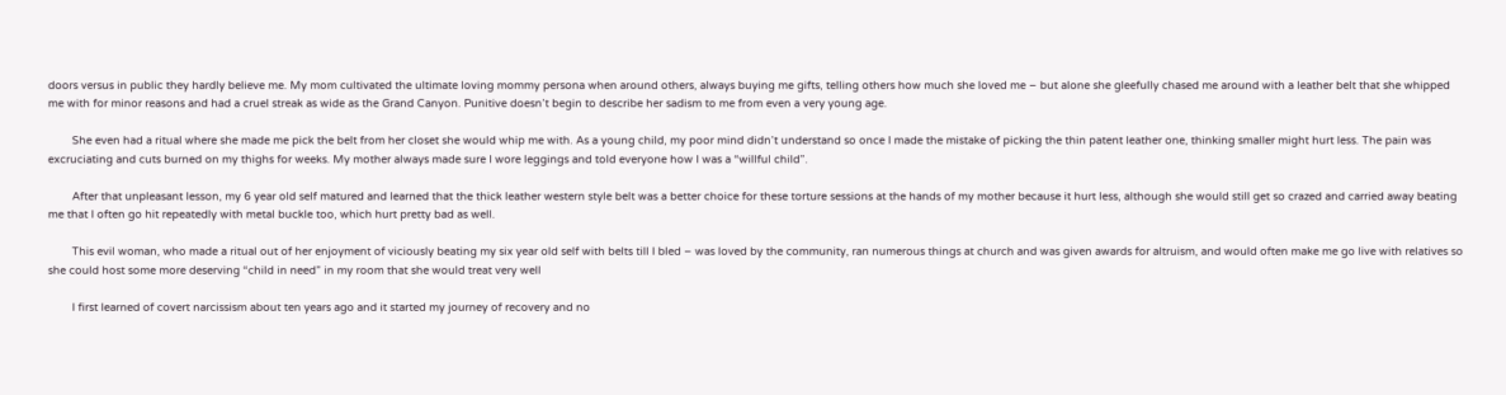doors versus in public they hardly believe me. My mom cultivated the ultimate loving mommy persona when around others, always buying me gifts, telling others how much she loved me – but alone she gleefully chased me around with a leather belt that she whipped me with for minor reasons and had a cruel streak as wide as the Grand Canyon. Punitive doesn’t begin to describe her sadism to me from even a very young age.

        She even had a ritual where she made me pick the belt from her closet she would whip me with. As a young child, my poor mind didn’t understand so once I made the mistake of picking the thin patent leather one, thinking smaller might hurt less. The pain was excruciating and cuts burned on my thighs for weeks. My mother always made sure I wore leggings and told everyone how I was a “willful child”.

        After that unpleasant lesson, my 6 year old self matured and learned that the thick leather western style belt was a better choice for these torture sessions at the hands of my mother because it hurt less, although she would still get so crazed and carried away beating me that I often go hit repeatedly with metal buckle too, which hurt pretty bad as well.

        This evil woman, who made a ritual out of her enjoyment of viciously beating my six year old self with belts till I bled – was loved by the community, ran numerous things at church and was given awards for altruism, and would often make me go live with relatives so she could host some more deserving “child in need” in my room that she would treat very well

        I first learned of covert narcissism about ten years ago and it started my journey of recovery and no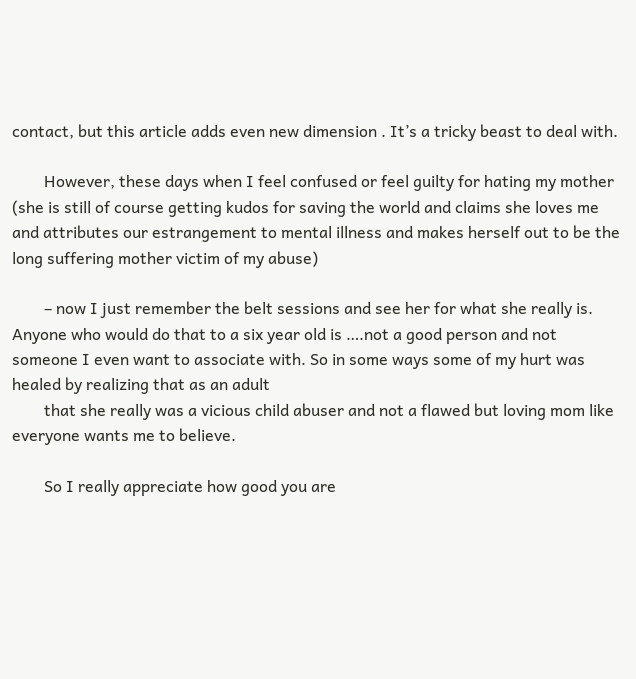contact, but this article adds even new dimension . It’s a tricky beast to deal with.

        However, these days when I feel confused or feel guilty for hating my mother (she is still of course getting kudos for saving the world and claims she loves me and attributes our estrangement to mental illness and makes herself out to be the long suffering mother victim of my abuse)

        – now I just remember the belt sessions and see her for what she really is. Anyone who would do that to a six year old is ….not a good person and not someone I even want to associate with. So in some ways some of my hurt was healed by realizing that as an adult
        that she really was a vicious child abuser and not a flawed but loving mom like everyone wants me to believe.

        So I really appreciate how good you are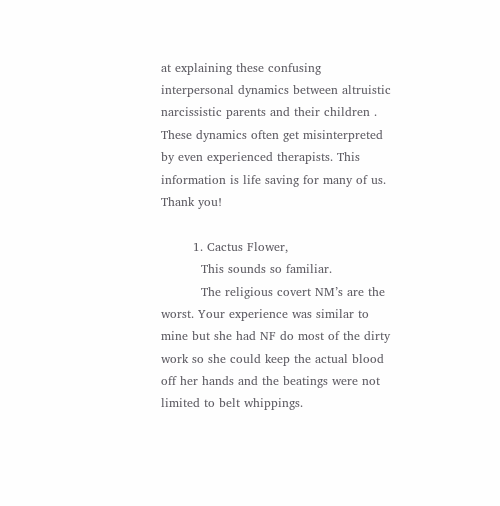at explaining these confusing interpersonal dynamics between altruistic narcissistic parents and their children . These dynamics often get misinterpreted by even experienced therapists. This information is life saving for many of us. Thank you!

        1. Cactus Flower,
          This sounds so familiar.
          The religious covert NM’s are the worst. Your experience was similar to mine but she had NF do most of the dirty work so she could keep the actual blood off her hands and the beatings were not limited to belt whippings.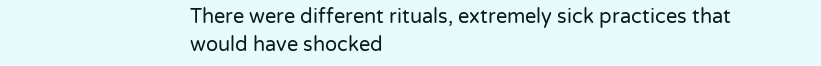There were different rituals, extremely sick practices that would have shocked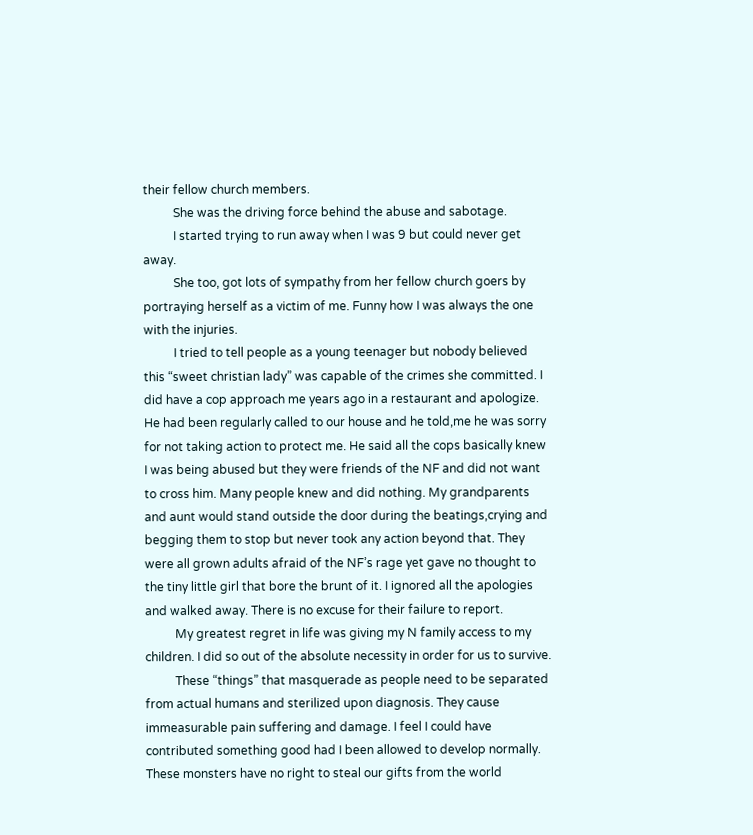their fellow church members.
          She was the driving force behind the abuse and sabotage.
          I started trying to run away when I was 9 but could never get away.
          She too, got lots of sympathy from her fellow church goers by portraying herself as a victim of me. Funny how I was always the one with the injuries.
          I tried to tell people as a young teenager but nobody believed this “sweet christian lady” was capable of the crimes she committed. I did have a cop approach me years ago in a restaurant and apologize. He had been regularly called to our house and he told,me he was sorry for not taking action to protect me. He said all the cops basically knew I was being abused but they were friends of the NF and did not want to cross him. Many people knew and did nothing. My grandparents and aunt would stand outside the door during the beatings,crying and begging them to stop but never took any action beyond that. They were all grown adults afraid of the NF’s rage yet gave no thought to the tiny little girl that bore the brunt of it. I ignored all the apologies and walked away. There is no excuse for their failure to report.
          My greatest regret in life was giving my N family access to my children. I did so out of the absolute necessity in order for us to survive.
          These “things” that masquerade as people need to be separated from actual humans and sterilized upon diagnosis. They cause immeasurable pain suffering and damage. I feel I could have contributed something good had I been allowed to develop normally. These monsters have no right to steal our gifts from the world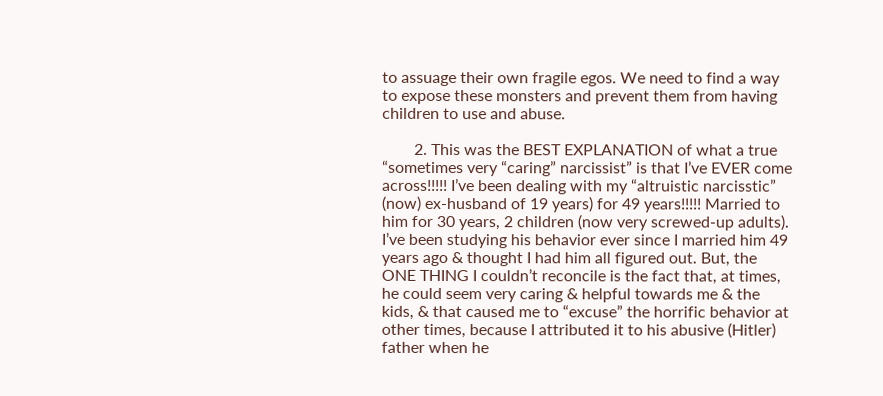to assuage their own fragile egos. We need to find a way to expose these monsters and prevent them from having children to use and abuse.

        2. This was the BEST EXPLANATION of what a true “sometimes very “caring” narcissist” is that I’ve EVER come across!!!!! I’ve been dealing with my “altruistic narcisstic” (now) ex-husband of 19 years) for 49 years!!!!! Married to him for 30 years, 2 children (now very screwed-up adults). I’ve been studying his behavior ever since I married him 49 years ago & thought I had him all figured out. But, the ONE THING I couldn’t reconcile is the fact that, at times, he could seem very caring & helpful towards me & the kids, & that caused me to “excuse” the horrific behavior at other times, because I attributed it to his abusive (Hitler) father when he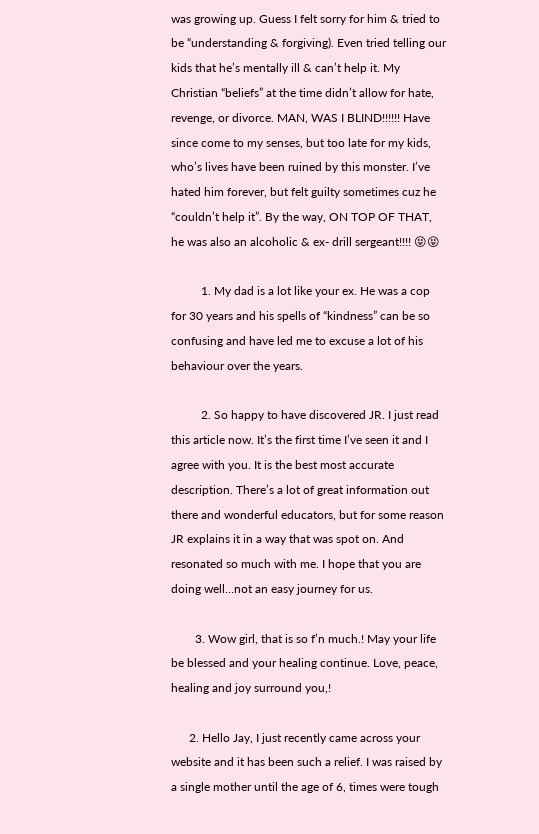was growing up. Guess I felt sorry for him & tried to be “understanding & forgiving). Even tried telling our kids that he’s mentally ill & can’t help it. My Christian “beliefs” at the time didn’t allow for hate, revenge, or divorce. MAN, WAS I BLIND!!!!!! Have since come to my senses, but too late for my kids, who’s lives have been ruined by this monster. I’ve hated him forever, but felt guilty sometimes cuz he “couldn’t help it”. By the way, ON TOP OF THAT, he was also an alcoholic & ex- drill sergeant!!!! 😝😝

          1. My dad is a lot like your ex. He was a cop for 30 years and his spells of “kindness” can be so confusing and have led me to excuse a lot of his behaviour over the years.

          2. So happy to have discovered JR. I just read this article now. It’s the first time I’ve seen it and I agree with you. It is the best most accurate description. There’s a lot of great information out there and wonderful educators, but for some reason JR explains it in a way that was spot on. And resonated so much with me. I hope that you are doing well…not an easy journey for us.

        3. Wow girl, that is so f’n much.! May your life be blessed and your healing continue. Love, peace, healing and joy surround you,!

      2. Hello Jay, I just recently came across your website and it has been such a relief. I was raised by a single mother until the age of 6, times were tough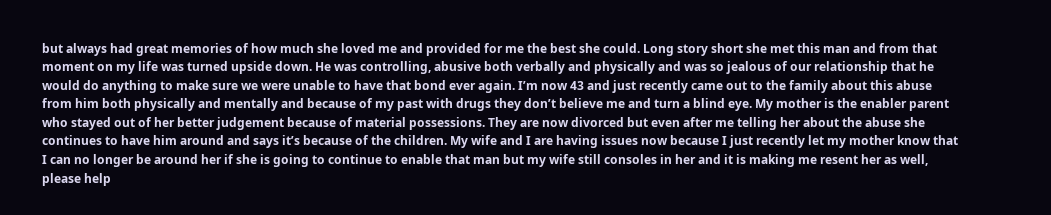but always had great memories of how much she loved me and provided for me the best she could. Long story short she met this man and from that moment on my life was turned upside down. He was controlling, abusive both verbally and physically and was so jealous of our relationship that he would do anything to make sure we were unable to have that bond ever again. I’m now 43 and just recently came out to the family about this abuse from him both physically and mentally and because of my past with drugs they don’t believe me and turn a blind eye. My mother is the enabler parent who stayed out of her better judgement because of material possessions. They are now divorced but even after me telling her about the abuse she continues to have him around and says it’s because of the children. My wife and I are having issues now because I just recently let my mother know that I can no longer be around her if she is going to continue to enable that man but my wife still consoles in her and it is making me resent her as well, please help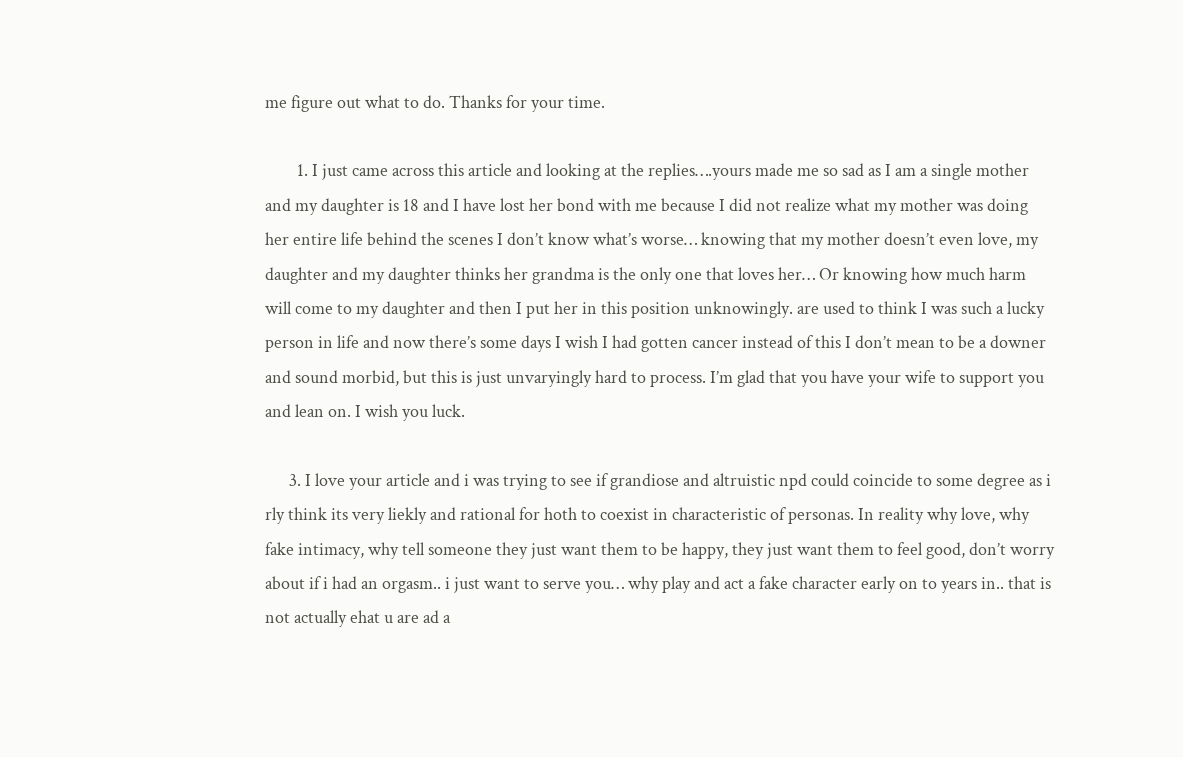me figure out what to do. Thanks for your time.

        1. I just came across this article and looking at the replies….yours made me so sad as I am a single mother and my daughter is 18 and I have lost her bond with me because I did not realize what my mother was doing her entire life behind the scenes I don’t know what’s worse… knowing that my mother doesn’t even love, my daughter and my daughter thinks her grandma is the only one that loves her… Or knowing how much harm will come to my daughter and then I put her in this position unknowingly. are used to think I was such a lucky person in life and now there’s some days I wish I had gotten cancer instead of this I don’t mean to be a downer and sound morbid, but this is just unvaryingly hard to process. I’m glad that you have your wife to support you and lean on. I wish you luck.

      3. I love your article and i was trying to see if grandiose and altruistic npd could coincide to some degree as i rly think its very liekly and rational for hoth to coexist in characteristic of personas. In reality why love, why fake intimacy, why tell someone they just want them to be happy, they just want them to feel good, don’t worry about if i had an orgasm.. i just want to serve you… why play and act a fake character early on to years in.. that is not actually ehat u are ad a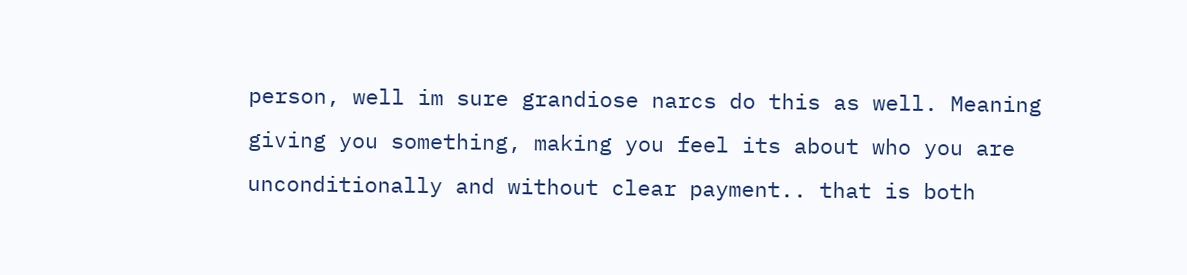person, well im sure grandiose narcs do this as well. Meaning giving you something, making you feel its about who you are unconditionally and without clear payment.. that is both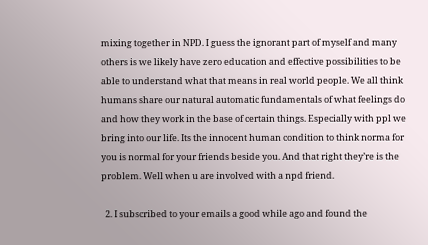mixing together in NPD. I guess the ignorant part of myself and many others is we likely have zero education and effective possibilities to be able to understand what that means in real world people. We all think humans share our natural automatic fundamentals of what feelings do and how they work in the base of certain things. Especially with ppl we bring into our life. Its the innocent human condition to think norma for you is normal for your friends beside you. And that right they’re is the problem. Well when u are involved with a npd friend.

  2. I subscribed to your emails a good while ago and found the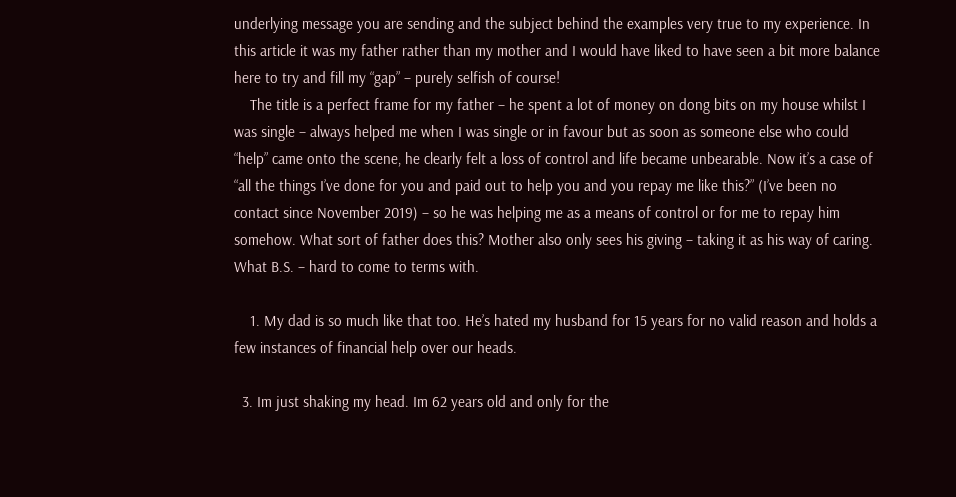underlying message you are sending and the subject behind the examples very true to my experience. In this article it was my father rather than my mother and I would have liked to have seen a bit more balance here to try and fill my “gap” – purely selfish of course!
    The title is a perfect frame for my father – he spent a lot of money on dong bits on my house whilst I was single – always helped me when I was single or in favour but as soon as someone else who could “help” came onto the scene, he clearly felt a loss of control and life became unbearable. Now it’s a case of “all the things I’ve done for you and paid out to help you and you repay me like this?” (I’ve been no contact since November 2019) – so he was helping me as a means of control or for me to repay him somehow. What sort of father does this? Mother also only sees his giving – taking it as his way of caring. What B.S. – hard to come to terms with.

    1. My dad is so much like that too. He’s hated my husband for 15 years for no valid reason and holds a few instances of financial help over our heads.

  3. Im just shaking my head. Im 62 years old and only for the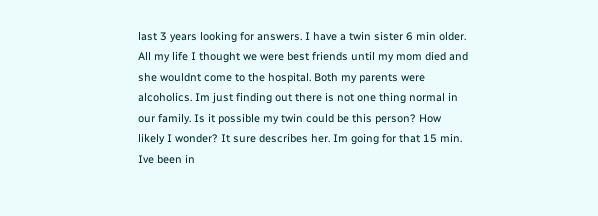last 3 years looking for answers. I have a twin sister 6 min older. All my life I thought we were best friends until my mom died and she wouldnt come to the hospital. Both my parents were alcoholics. Im just finding out there is not one thing normal in our family. Is it possible my twin could be this person? How likely I wonder? It sure describes her. Im going for that 15 min. Ive been in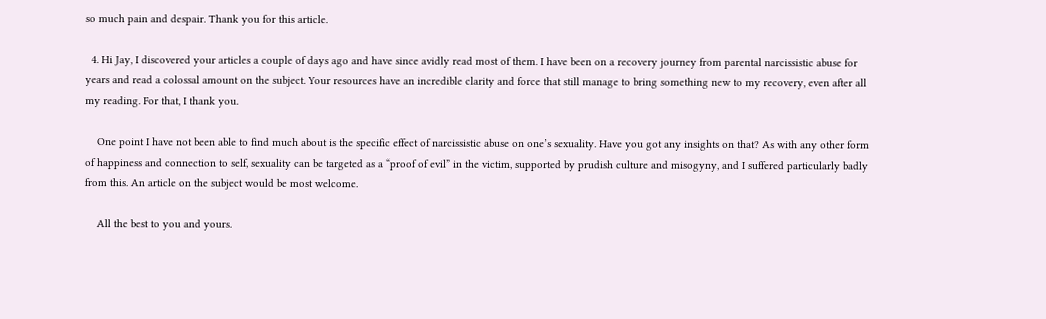so much pain and despair. Thank you for this article.

  4. Hi Jay, I discovered your articles a couple of days ago and have since avidly read most of them. I have been on a recovery journey from parental narcissistic abuse for years and read a colossal amount on the subject. Your resources have an incredible clarity and force that still manage to bring something new to my recovery, even after all my reading. For that, I thank you.

    One point I have not been able to find much about is the specific effect of narcissistic abuse on one’s sexuality. Have you got any insights on that? As with any other form of happiness and connection to self, sexuality can be targeted as a “proof of evil” in the victim, supported by prudish culture and misogyny, and I suffered particularly badly from this. An article on the subject would be most welcome.

    All the best to you and yours.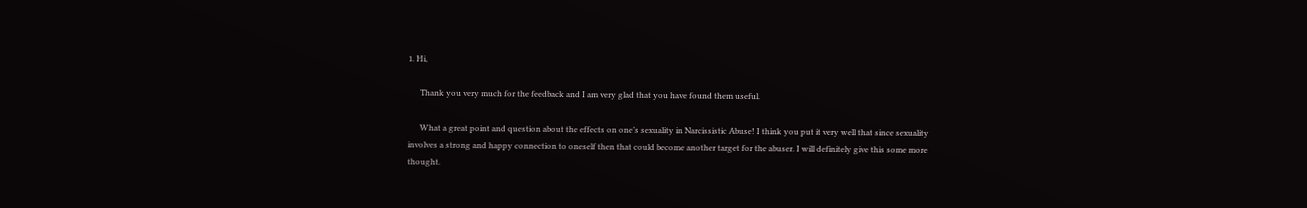1. Hi,

      Thank you very much for the feedback and I am very glad that you have found them useful.

      What a great point and question about the effects on one’s sexuality in Narcissistic Abuse! I think you put it very well that since sexuality involves a strong and happy connection to oneself then that could become another target for the abuser. I will definitely give this some more thought.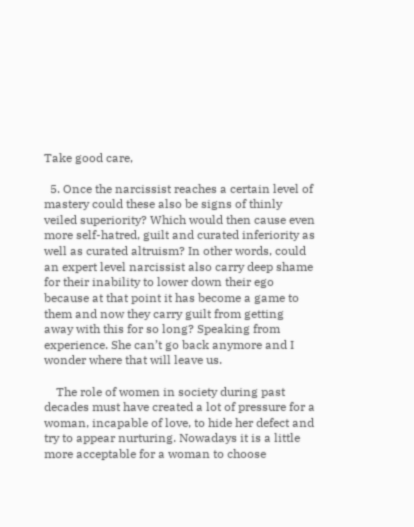Take good care,

  5. Once the narcissist reaches a certain level of mastery could these also be signs of thinly veiled superiority? Which would then cause even more self-hatred, guilt and curated inferiority as well as curated altruism? In other words, could an expert level narcissist also carry deep shame for their inability to lower down their ego because at that point it has become a game to them and now they carry guilt from getting away with this for so long? Speaking from experience. She can’t go back anymore and I wonder where that will leave us.

    The role of women in society during past decades must have created a lot of pressure for a woman, incapable of love, to hide her defect and try to appear nurturing. Nowadays it is a little more acceptable for a woman to choose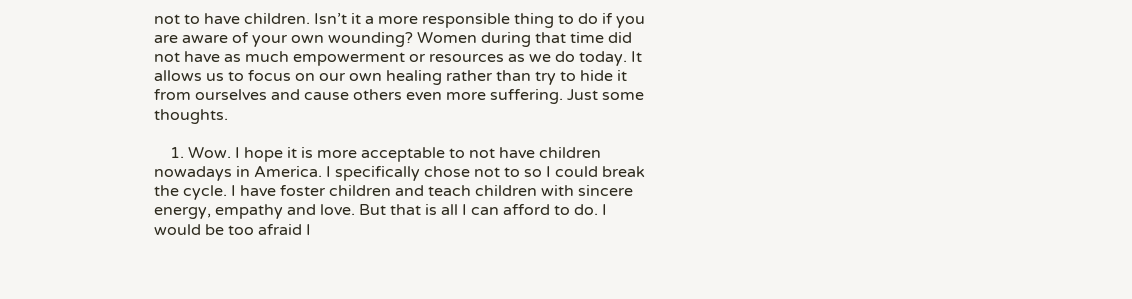not to have children. Isn’t it a more responsible thing to do if you are aware of your own wounding? Women during that time did not have as much empowerment or resources as we do today. It allows us to focus on our own healing rather than try to hide it from ourselves and cause others even more suffering. Just some thoughts.

    1. Wow. I hope it is more acceptable to not have children nowadays in America. I specifically chose not to so I could break the cycle. I have foster children and teach children with sincere energy, empathy and love. But that is all I can afford to do. I would be too afraid I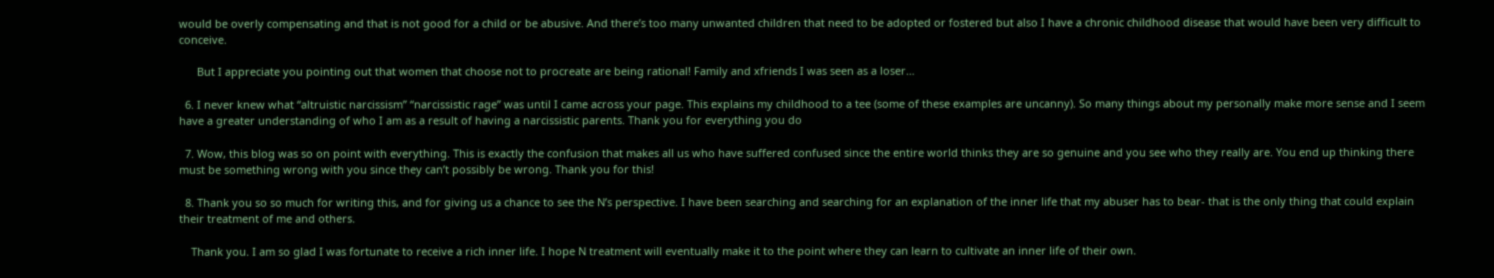would be overly compensating and that is not good for a child or be abusive. And there’s too many unwanted children that need to be adopted or fostered but also I have a chronic childhood disease that would have been very difficult to conceive.

      But I appreciate you pointing out that women that choose not to procreate are being rational! Family and xfriends I was seen as a loser…

  6. I never knew what “altruistic narcissism” “narcissistic rage” was until I came across your page. This explains my childhood to a tee (some of these examples are uncanny). So many things about my personally make more sense and I seem have a greater understanding of who I am as a result of having a narcissistic parents. Thank you for everything you do

  7. Wow, this blog was so on point with everything. This is exactly the confusion that makes all us who have suffered confused since the entire world thinks they are so genuine and you see who they really are. You end up thinking there must be something wrong with you since they can’t possibly be wrong. Thank you for this!

  8. Thank you so so much for writing this, and for giving us a chance to see the N’s perspective. I have been searching and searching for an explanation of the inner life that my abuser has to bear- that is the only thing that could explain their treatment of me and others.

    Thank you. I am so glad I was fortunate to receive a rich inner life. I hope N treatment will eventually make it to the point where they can learn to cultivate an inner life of their own.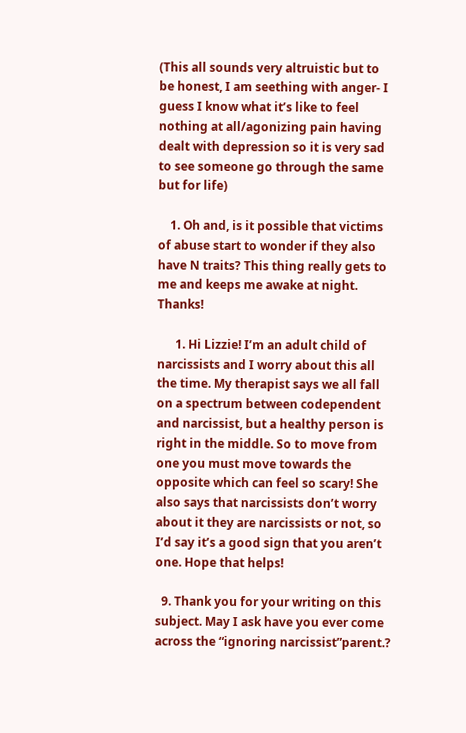(This all sounds very altruistic but to be honest, I am seething with anger- I guess I know what it’s like to feel nothing at all/agonizing pain having dealt with depression so it is very sad to see someone go through the same but for life)

    1. Oh and, is it possible that victims of abuse start to wonder if they also have N traits? This thing really gets to me and keeps me awake at night. Thanks!

      1. Hi Lizzie! I’m an adult child of narcissists and I worry about this all the time. My therapist says we all fall on a spectrum between codependent and narcissist, but a healthy person is right in the middle. So to move from one you must move towards the opposite which can feel so scary! She also says that narcissists don’t worry about it they are narcissists or not, so I’d say it’s a good sign that you aren’t one. Hope that helps!

  9. Thank you for your writing on this subject. May I ask have you ever come across the “ignoring narcissist”parent.?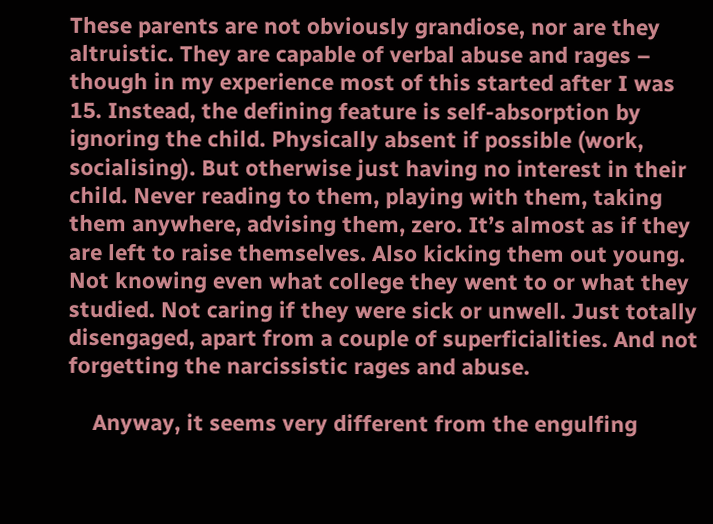These parents are not obviously grandiose, nor are they altruistic. They are capable of verbal abuse and rages – though in my experience most of this started after I was 15. Instead, the defining feature is self-absorption by ignoring the child. Physically absent if possible (work, socialising). But otherwise just having no interest in their child. Never reading to them, playing with them, taking them anywhere, advising them, zero. It’s almost as if they are left to raise themselves. Also kicking them out young. Not knowing even what college they went to or what they studied. Not caring if they were sick or unwell. Just totally disengaged, apart from a couple of superficialities. And not forgetting the narcissistic rages and abuse.

    Anyway, it seems very different from the engulfing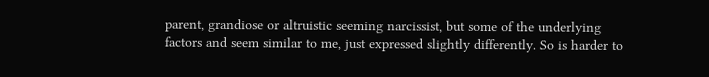parent, grandiose or altruistic seeming narcissist, but some of the underlying factors and seem similar to me, just expressed slightly differently. So is harder to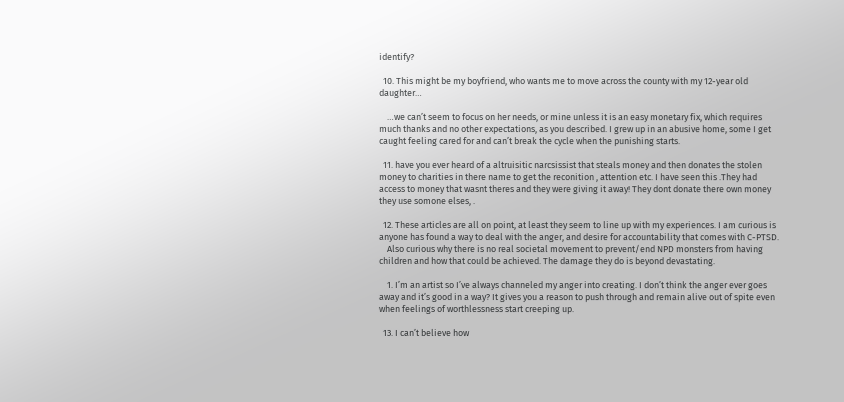identify?

  10. This might be my boyfriend, who wants me to move across the county with my 12-year old daughter…

    …we can’t seem to focus on her needs, or mine unless it is an easy monetary fix, which requires much thanks and no other expectations, as you described. I grew up in an abusive home, some I get caught feeling cared for and can’t break the cycle when the punishing starts.

  11. have you ever heard of a altruisitic narcsissist that steals money and then donates the stolen money to charities in there name to get the reconition , attention etc. I have seen this .They had access to money that wasnt theres and they were giving it away! They dont donate there own money they use somone elses, .

  12. These articles are all on point, at least they seem to line up with my experiences. I am curious is anyone has found a way to deal with the anger, and desire for accountability that comes with C-PTSD.
    Also curious why there is no real societal movement to prevent/end NPD monsters from having children and how that could be achieved. The damage they do is beyond devastating.

    1. I’m an artist so I’ve always channeled my anger into creating. I don’t think the anger ever goes away and it’s good in a way? It gives you a reason to push through and remain alive out of spite even when feelings of worthlessness start creeping up.

  13. I can’t believe how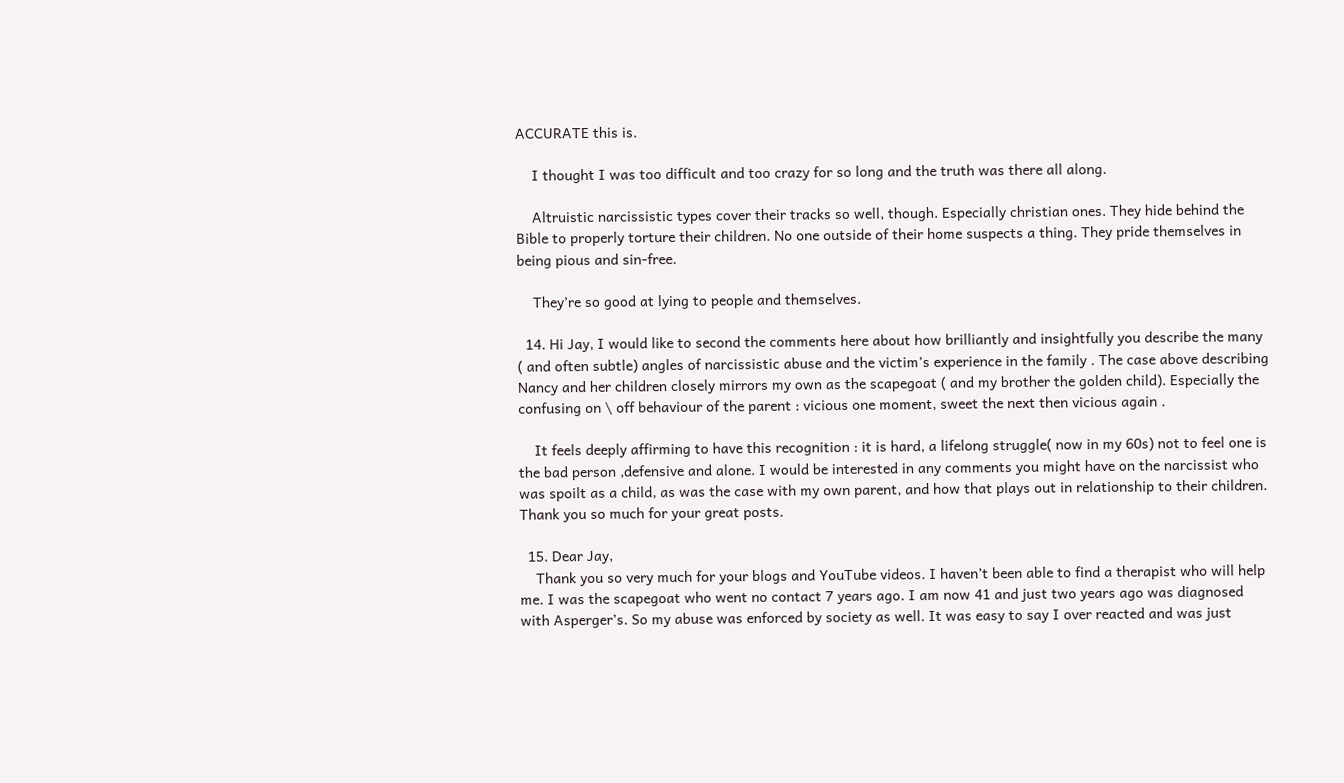ACCURATE this is.

    I thought I was too difficult and too crazy for so long and the truth was there all along.

    Altruistic narcissistic types cover their tracks so well, though. Especially christian ones. They hide behind the Bible to properly torture their children. No one outside of their home suspects a thing. They pride themselves in being pious and sin-free.

    They’re so good at lying to people and themselves.

  14. Hi Jay, I would like to second the comments here about how brilliantly and insightfully you describe the many ( and often subtle) angles of narcissistic abuse and the victim’s experience in the family . The case above describing Nancy and her children closely mirrors my own as the scapegoat ( and my brother the golden child). Especially the confusing on \ off behaviour of the parent : vicious one moment, sweet the next then vicious again .

    It feels deeply affirming to have this recognition : it is hard, a lifelong struggle( now in my 60s) not to feel one is the bad person ,defensive and alone. I would be interested in any comments you might have on the narcissist who was spoilt as a child, as was the case with my own parent, and how that plays out in relationship to their children. Thank you so much for your great posts.

  15. Dear Jay,
    Thank you so very much for your blogs and YouTube videos. I haven’t been able to find a therapist who will help me. I was the scapegoat who went no contact 7 years ago. I am now 41 and just two years ago was diagnosed with Asperger’s. So my abuse was enforced by society as well. It was easy to say I over reacted and was just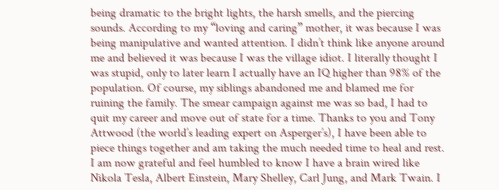being dramatic to the bright lights, the harsh smells, and the piercing sounds. According to my “loving and caring” mother, it was because I was being manipulative and wanted attention. I didn’t think like anyone around me and believed it was because I was the village idiot. I literally thought I was stupid, only to later learn I actually have an IQ higher than 98% of the population. Of course, my siblings abandoned me and blamed me for ruining the family. The smear campaign against me was so bad, I had to quit my career and move out of state for a time. Thanks to you and Tony Attwood (the world’s leading expert on Asperger’s), I have been able to piece things together and am taking the much needed time to heal and rest. I am now grateful and feel humbled to know I have a brain wired like Nikola Tesla, Albert Einstein, Mary Shelley, Carl Jung, and Mark Twain. I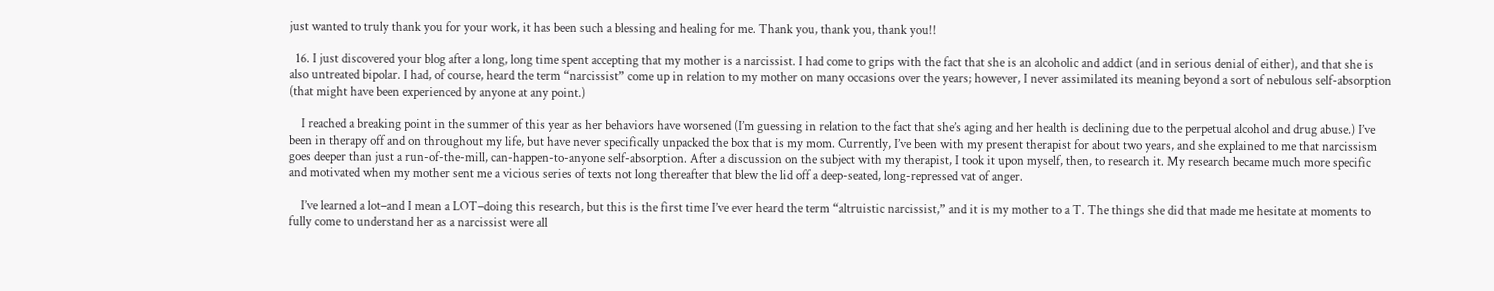just wanted to truly thank you for your work, it has been such a blessing and healing for me. Thank you, thank you, thank you!!

  16. I just discovered your blog after a long, long time spent accepting that my mother is a narcissist. I had come to grips with the fact that she is an alcoholic and addict (and in serious denial of either), and that she is also untreated bipolar. I had, of course, heard the term “narcissist” come up in relation to my mother on many occasions over the years; however, I never assimilated its meaning beyond a sort of nebulous self-absorption (that might have been experienced by anyone at any point.)

    I reached a breaking point in the summer of this year as her behaviors have worsened (I’m guessing in relation to the fact that she’s aging and her health is declining due to the perpetual alcohol and drug abuse.) I’ve been in therapy off and on throughout my life, but have never specifically unpacked the box that is my mom. Currently, I’ve been with my present therapist for about two years, and she explained to me that narcissism goes deeper than just a run-of-the-mill, can-happen-to-anyone self-absorption. After a discussion on the subject with my therapist, I took it upon myself, then, to research it. My research became much more specific and motivated when my mother sent me a vicious series of texts not long thereafter that blew the lid off a deep-seated, long-repressed vat of anger.

    I’ve learned a lot–and I mean a LOT–doing this research, but this is the first time I’ve ever heard the term “altruistic narcissist,” and it is my mother to a T. The things she did that made me hesitate at moments to fully come to understand her as a narcissist were all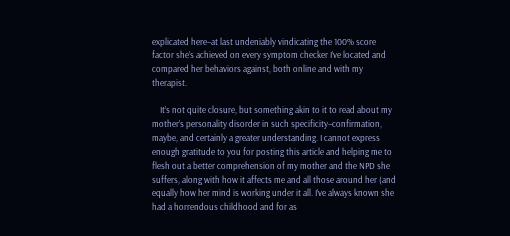explicated here–at last undeniably vindicating the 100% score factor she’s achieved on every symptom checker I’ve located and compared her behaviors against, both online and with my therapist.

    It’s not quite closure, but something akin to it to read about my mother’s personality disorder in such specificity–confirmation, maybe, and certainly a greater understanding. I cannot express enough gratitude to you for posting this article and helping me to flesh out a better comprehension of my mother and the NPD she suffers, along with how it affects me and all those around her (and equally how her mind is working under it all. I’ve always known she had a horrendous childhood and for as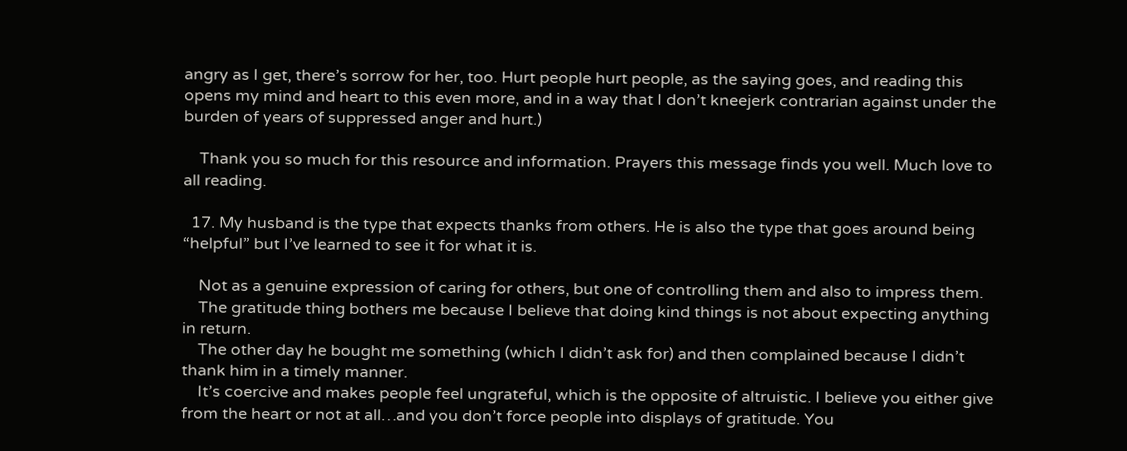angry as I get, there’s sorrow for her, too. Hurt people hurt people, as the saying goes, and reading this opens my mind and heart to this even more, and in a way that I don’t kneejerk contrarian against under the burden of years of suppressed anger and hurt.)

    Thank you so much for this resource and information. Prayers this message finds you well. Much love to all reading.

  17. My husband is the type that expects thanks from others. He is also the type that goes around being “helpful” but I’ve learned to see it for what it is.

    Not as a genuine expression of caring for others, but one of controlling them and also to impress them.
    The gratitude thing bothers me because I believe that doing kind things is not about expecting anything in return.
    The other day he bought me something (which I didn’t ask for) and then complained because I didn’t thank him in a timely manner.
    It’s coercive and makes people feel ungrateful, which is the opposite of altruistic. I believe you either give from the heart or not at all…and you don’t force people into displays of gratitude. You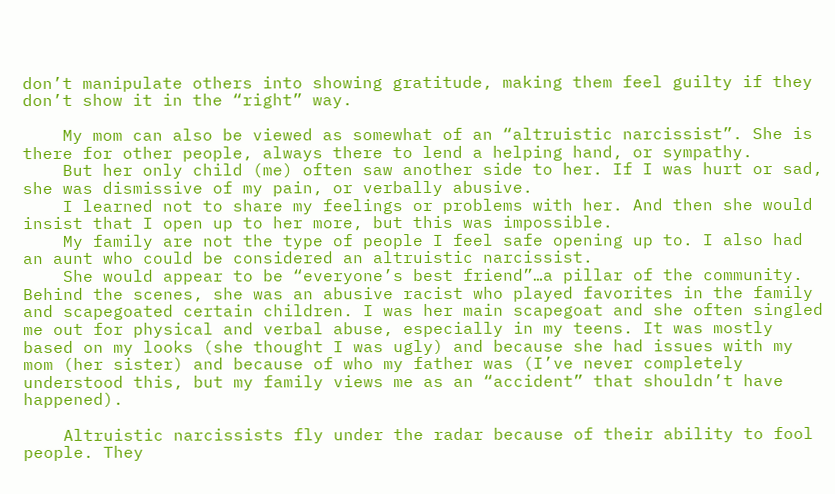don’t manipulate others into showing gratitude, making them feel guilty if they don’t show it in the “right” way.

    My mom can also be viewed as somewhat of an “altruistic narcissist”. She is there for other people, always there to lend a helping hand, or sympathy.
    But her only child (me) often saw another side to her. If I was hurt or sad, she was dismissive of my pain, or verbally abusive.
    I learned not to share my feelings or problems with her. And then she would insist that I open up to her more, but this was impossible.
    My family are not the type of people I feel safe opening up to. I also had an aunt who could be considered an altruistic narcissist.
    She would appear to be “everyone’s best friend”…a pillar of the community. Behind the scenes, she was an abusive racist who played favorites in the family and scapegoated certain children. I was her main scapegoat and she often singled me out for physical and verbal abuse, especially in my teens. It was mostly based on my looks (she thought I was ugly) and because she had issues with my mom (her sister) and because of who my father was (I’ve never completely understood this, but my family views me as an “accident” that shouldn’t have happened).

    Altruistic narcissists fly under the radar because of their ability to fool people. They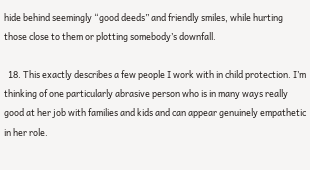hide behind seemingly “good deeds” and friendly smiles, while hurting those close to them or plotting somebody’s downfall.

  18. This exactly describes a few people I work with in child protection. I’m thinking of one particularly abrasive person who is in many ways really good at her job with families and kids and can appear genuinely empathetic in her role.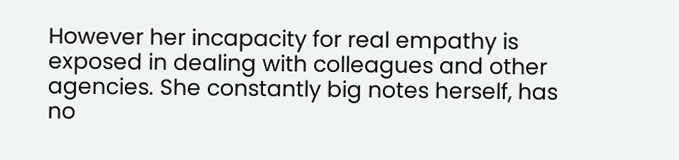However her incapacity for real empathy is exposed in dealing with colleagues and other agencies. She constantly big notes herself, has no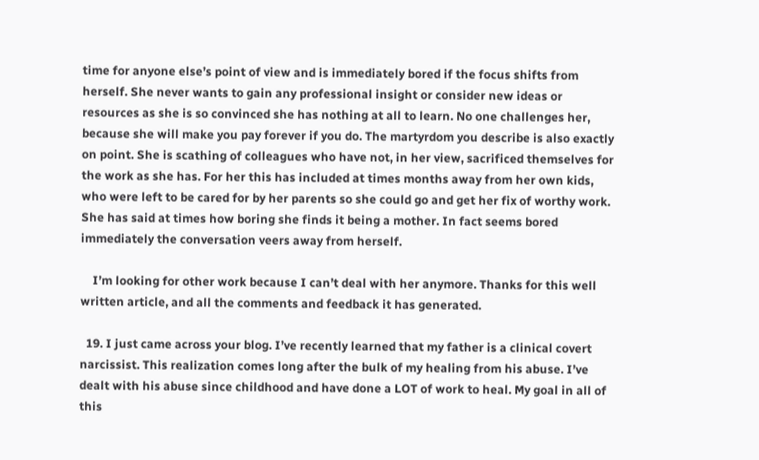time for anyone else’s point of view and is immediately bored if the focus shifts from herself. She never wants to gain any professional insight or consider new ideas or resources as she is so convinced she has nothing at all to learn. No one challenges her, because she will make you pay forever if you do. The martyrdom you describe is also exactly on point. She is scathing of colleagues who have not, in her view, sacrificed themselves for the work as she has. For her this has included at times months away from her own kids, who were left to be cared for by her parents so she could go and get her fix of worthy work. She has said at times how boring she finds it being a mother. In fact seems bored immediately the conversation veers away from herself.

    I’m looking for other work because I can’t deal with her anymore. Thanks for this well written article, and all the comments and feedback it has generated.

  19. I just came across your blog. I’ve recently learned that my father is a clinical covert narcissist. This realization comes long after the bulk of my healing from his abuse. I’ve dealt with his abuse since childhood and have done a LOT of work to heal. My goal in all of this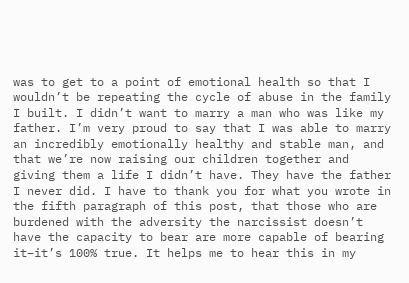was to get to a point of emotional health so that I wouldn’t be repeating the cycle of abuse in the family I built. I didn’t want to marry a man who was like my father. I’m very proud to say that I was able to marry an incredibly emotionally healthy and stable man, and that we’re now raising our children together and giving them a life I didn’t have. They have the father I never did. I have to thank you for what you wrote in the fifth paragraph of this post, that those who are burdened with the adversity the narcissist doesn’t have the capacity to bear are more capable of bearing it–it’s 100% true. It helps me to hear this in my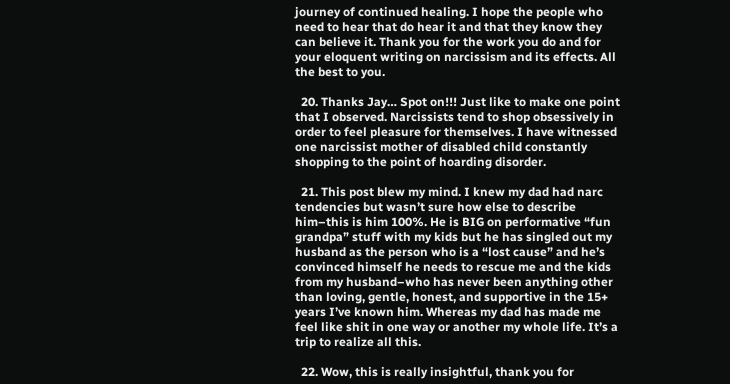journey of continued healing. I hope the people who need to hear that do hear it and that they know they can believe it. Thank you for the work you do and for your eloquent writing on narcissism and its effects. All the best to you.

  20. Thanks Jay… Spot on!!! Just like to make one point that I observed. Narcissists tend to shop obsessively in order to feel pleasure for themselves. I have witnessed one narcissist mother of disabled child constantly shopping to the point of hoarding disorder.

  21. This post blew my mind. I knew my dad had narc tendencies but wasn’t sure how else to describe him–this is him 100%. He is BIG on performative “fun grandpa” stuff with my kids but he has singled out my husband as the person who is a “lost cause” and he’s convinced himself he needs to rescue me and the kids from my husband–who has never been anything other than loving, gentle, honest, and supportive in the 15+ years I’ve known him. Whereas my dad has made me feel like shit in one way or another my whole life. It’s a trip to realize all this.

  22. Wow, this is really insightful, thank you for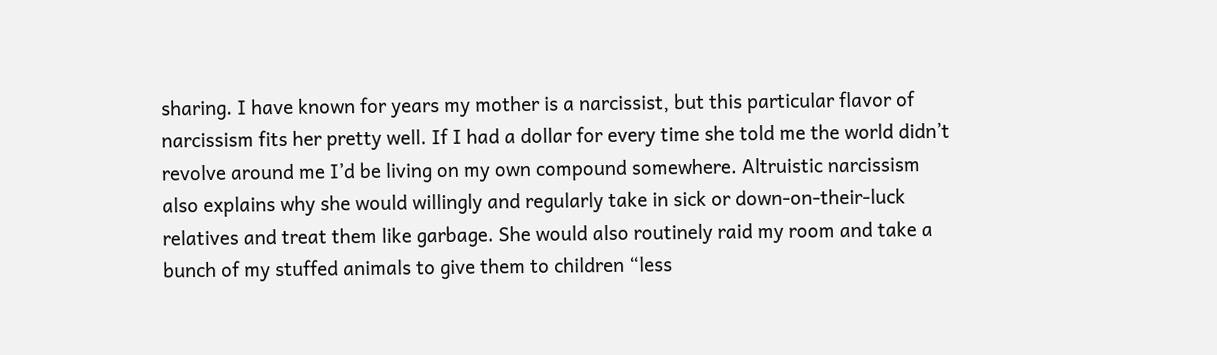sharing. I have known for years my mother is a narcissist, but this particular flavor of narcissism fits her pretty well. If I had a dollar for every time she told me the world didn’t revolve around me I’d be living on my own compound somewhere. Altruistic narcissism also explains why she would willingly and regularly take in sick or down-on-their-luck relatives and treat them like garbage. She would also routinely raid my room and take a bunch of my stuffed animals to give them to children “less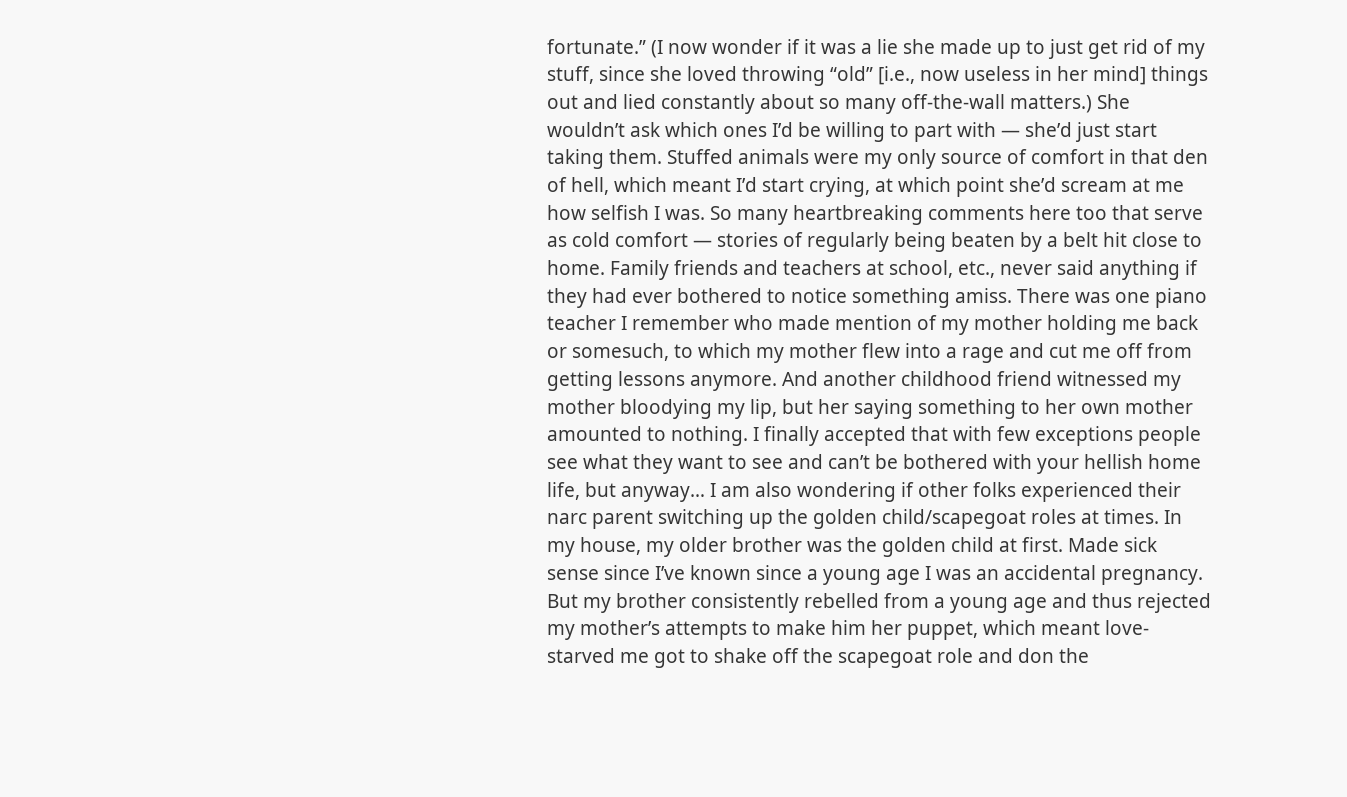fortunate.” (I now wonder if it was a lie she made up to just get rid of my stuff, since she loved throwing “old” [i.e., now useless in her mind] things out and lied constantly about so many off-the-wall matters.) She wouldn’t ask which ones I’d be willing to part with — she’d just start taking them. Stuffed animals were my only source of comfort in that den of hell, which meant I’d start crying, at which point she’d scream at me how selfish I was. So many heartbreaking comments here too that serve as cold comfort — stories of regularly being beaten by a belt hit close to home. Family friends and teachers at school, etc., never said anything if they had ever bothered to notice something amiss. There was one piano teacher I remember who made mention of my mother holding me back or somesuch, to which my mother flew into a rage and cut me off from getting lessons anymore. And another childhood friend witnessed my mother bloodying my lip, but her saying something to her own mother amounted to nothing. I finally accepted that with few exceptions people see what they want to see and can’t be bothered with your hellish home life, but anyway… I am also wondering if other folks experienced their narc parent switching up the golden child/scapegoat roles at times. In my house, my older brother was the golden child at first. Made sick sense since I’ve known since a young age I was an accidental pregnancy. But my brother consistently rebelled from a young age and thus rejected my mother’s attempts to make him her puppet, which meant love-starved me got to shake off the scapegoat role and don the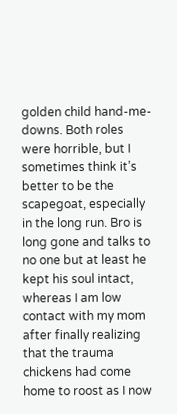golden child hand-me-downs. Both roles were horrible, but I sometimes think it’s better to be the scapegoat, especially in the long run. Bro is long gone and talks to no one but at least he kept his soul intact, whereas I am low contact with my mom after finally realizing that the trauma chickens had come home to roost as I now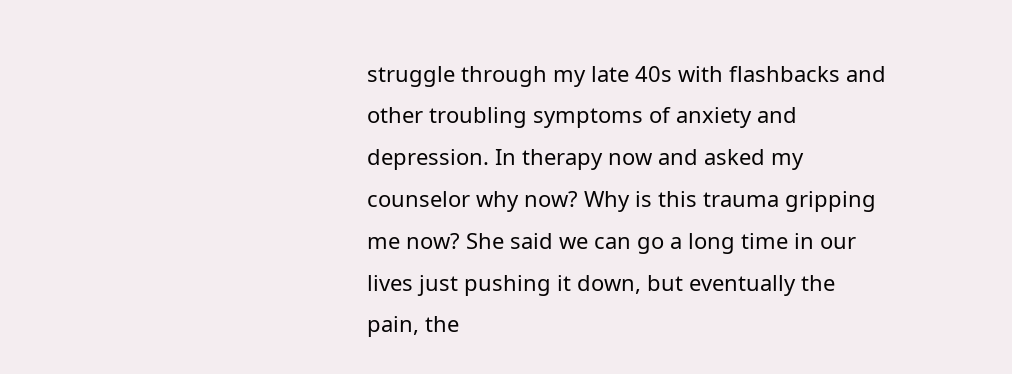struggle through my late 40s with flashbacks and other troubling symptoms of anxiety and depression. In therapy now and asked my counselor why now? Why is this trauma gripping me now? She said we can go a long time in our lives just pushing it down, but eventually the pain, the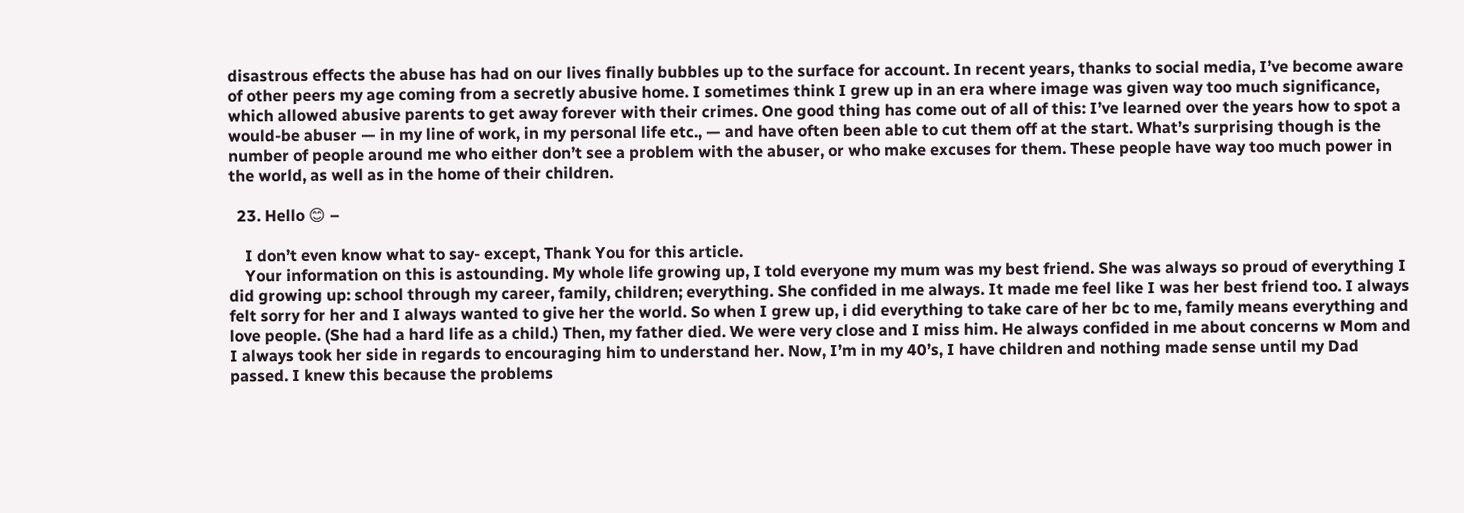disastrous effects the abuse has had on our lives finally bubbles up to the surface for account. In recent years, thanks to social media, I’ve become aware of other peers my age coming from a secretly abusive home. I sometimes think I grew up in an era where image was given way too much significance, which allowed abusive parents to get away forever with their crimes. One good thing has come out of all of this: I’ve learned over the years how to spot a would-be abuser — in my line of work, in my personal life etc., — and have often been able to cut them off at the start. What’s surprising though is the number of people around me who either don’t see a problem with the abuser, or who make excuses for them. These people have way too much power in the world, as well as in the home of their children.

  23. Hello 😊 –

    I don’t even know what to say- except, Thank You for this article.
    Your information on this is astounding. My whole life growing up, I told everyone my mum was my best friend. She was always so proud of everything I did growing up: school through my career, family, children; everything. She confided in me always. It made me feel like I was her best friend too. I always felt sorry for her and I always wanted to give her the world. So when I grew up, i did everything to take care of her bc to me, family means everything and love people. (She had a hard life as a child.) Then, my father died. We were very close and I miss him. He always confided in me about concerns w Mom and I always took her side in regards to encouraging him to understand her. Now, I’m in my 40’s, I have children and nothing made sense until my Dad passed. I knew this because the problems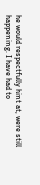he would respectfully hint at, were still happening. I have had to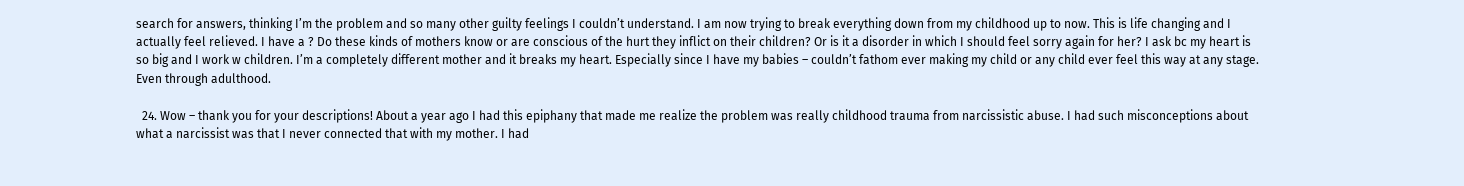search for answers, thinking I’m the problem and so many other guilty feelings I couldn’t understand. I am now trying to break everything down from my childhood up to now. This is life changing and I actually feel relieved. I have a ? Do these kinds of mothers know or are conscious of the hurt they inflict on their children? Or is it a disorder in which I should feel sorry again for her? I ask bc my heart is so big and I work w children. I’m a completely different mother and it breaks my heart. Especially since I have my babies – couldn’t fathom ever making my child or any child ever feel this way at any stage. Even through adulthood.

  24. Wow – thank you for your descriptions! About a year ago I had this epiphany that made me realize the problem was really childhood trauma from narcissistic abuse. I had such misconceptions about what a narcissist was that I never connected that with my mother. I had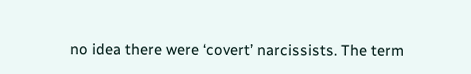no idea there were ‘covert’ narcissists. The term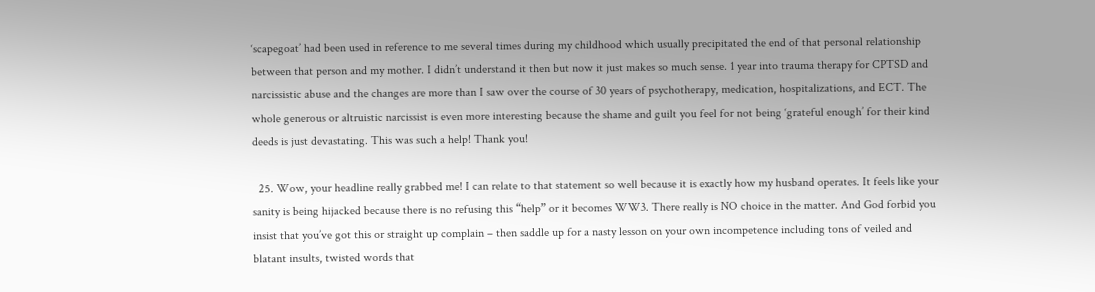‘scapegoat’ had been used in reference to me several times during my childhood which usually precipitated the end of that personal relationship between that person and my mother. I didn’t understand it then but now it just makes so much sense. 1 year into trauma therapy for CPTSD and narcissistic abuse and the changes are more than I saw over the course of 30 years of psychotherapy, medication, hospitalizations, and ECT. The whole generous or altruistic narcissist is even more interesting because the shame and guilt you feel for not being ‘grateful enough’ for their kind deeds is just devastating. This was such a help! Thank you!

  25. Wow, your headline really grabbed me! I can relate to that statement so well because it is exactly how my husband operates. It feels like your sanity is being hijacked because there is no refusing this “help” or it becomes WW3. There really is NO choice in the matter. And God forbid you insist that you’ve got this or straight up complain – then saddle up for a nasty lesson on your own incompetence including tons of veiled and blatant insults, twisted words that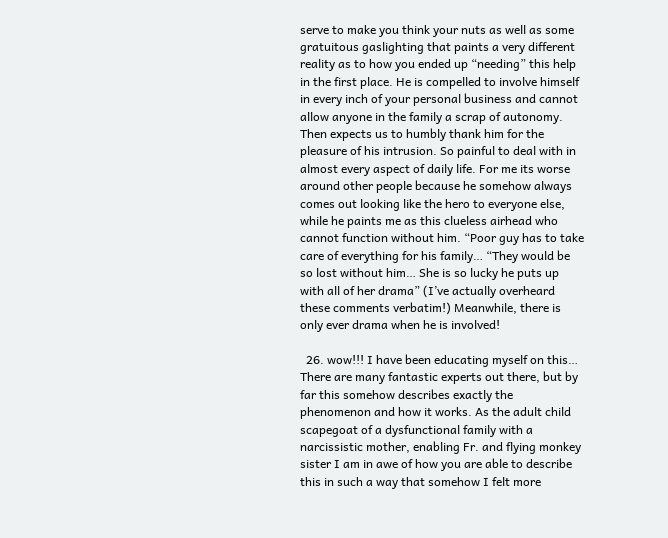serve to make you think your nuts as well as some gratuitous gaslighting that paints a very different reality as to how you ended up “needing” this help in the first place. He is compelled to involve himself in every inch of your personal business and cannot allow anyone in the family a scrap of autonomy. Then expects us to humbly thank him for the pleasure of his intrusion. So painful to deal with in almost every aspect of daily life. For me its worse around other people because he somehow always comes out looking like the hero to everyone else, while he paints me as this clueless airhead who cannot function without him. “Poor guy has to take care of everything for his family… “They would be so lost without him… She is so lucky he puts up with all of her drama” (I’ve actually overheard these comments verbatim!) Meanwhile, there is only ever drama when he is involved!

  26. wow!!! I have been educating myself on this… There are many fantastic experts out there, but by far this somehow describes exactly the phenomenon and how it works. As the adult child scapegoat of a dysfunctional family with a narcissistic mother, enabling Fr. and flying monkey sister I am in awe of how you are able to describe this in such a way that somehow I felt more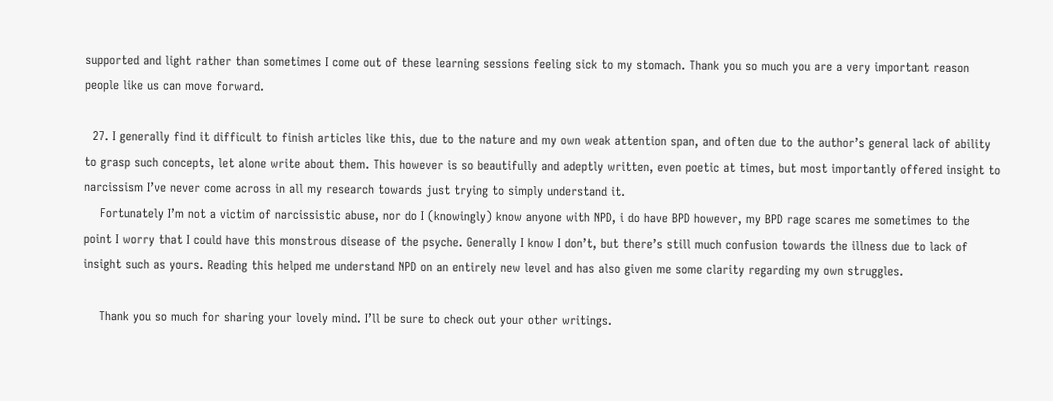supported and light rather than sometimes I come out of these learning sessions feeling sick to my stomach. Thank you so much you are a very important reason people like us can move forward.

  27. I generally find it difficult to finish articles like this, due to the nature and my own weak attention span, and often due to the author’s general lack of ability to grasp such concepts, let alone write about them. This however is so beautifully and adeptly written, even poetic at times, but most importantly offered insight to narcissism I’ve never come across in all my research towards just trying to simply understand it.
    Fortunately I’m not a victim of narcissistic abuse, nor do I (knowingly) know anyone with NPD, i do have BPD however, my BPD rage scares me sometimes to the point I worry that I could have this monstrous disease of the psyche. Generally I know I don’t, but there’s still much confusion towards the illness due to lack of insight such as yours. Reading this helped me understand NPD on an entirely new level and has also given me some clarity regarding my own struggles.

    Thank you so much for sharing your lovely mind. I’ll be sure to check out your other writings.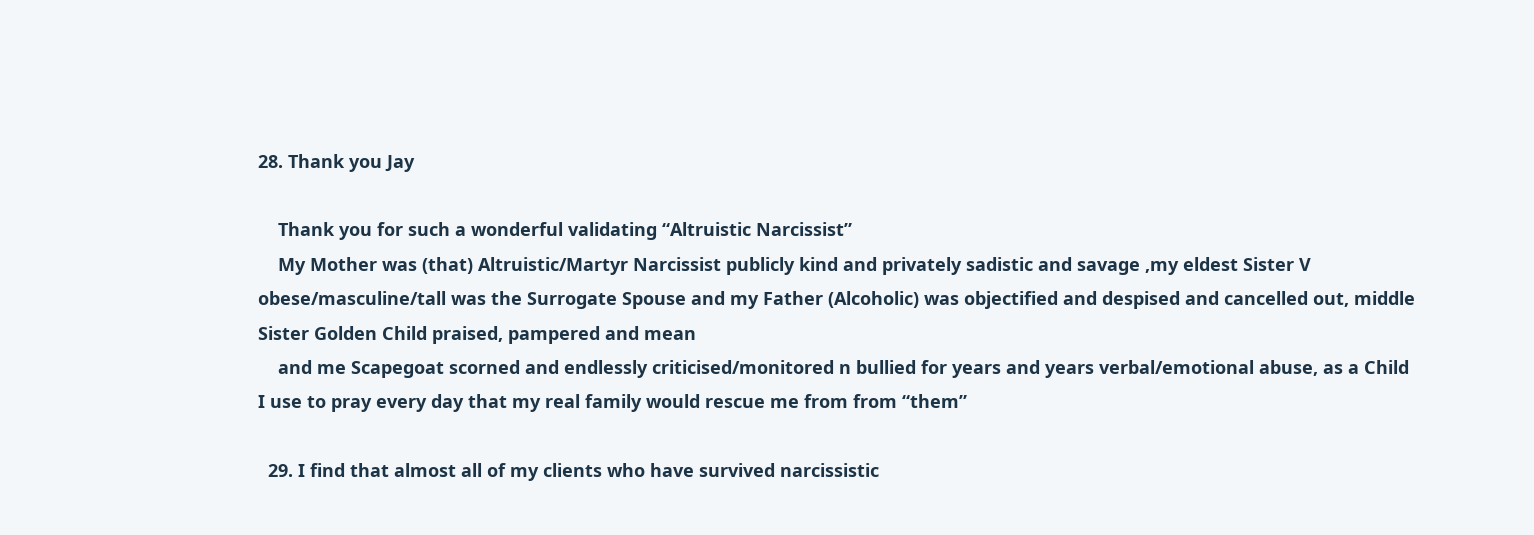28. Thank you Jay

    Thank you for such a wonderful validating “Altruistic Narcissist”
    My Mother was (that) Altruistic/Martyr Narcissist publicly kind and privately sadistic and savage ,my eldest Sister V obese/masculine/tall was the Surrogate Spouse and my Father (Alcoholic) was objectified and despised and cancelled out, middle Sister Golden Child praised, pampered and mean
    and me Scapegoat scorned and endlessly criticised/monitored n bullied for years and years verbal/emotional abuse, as a Child I use to pray every day that my real family would rescue me from from “them”

  29. I find that almost all of my clients who have survived narcissistic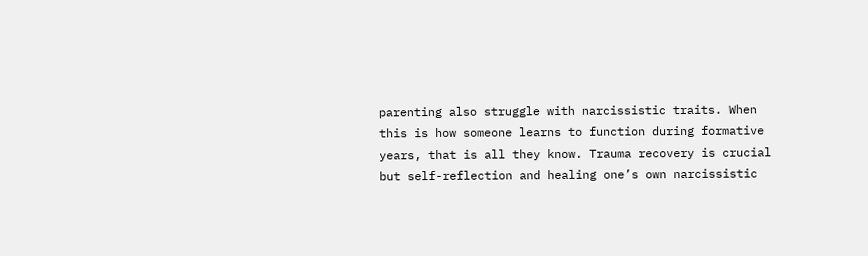parenting also struggle with narcissistic traits. When this is how someone learns to function during formative years, that is all they know. Trauma recovery is crucial but self-reflection and healing one’s own narcissistic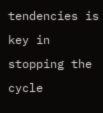tendencies is key in stopping the cycle